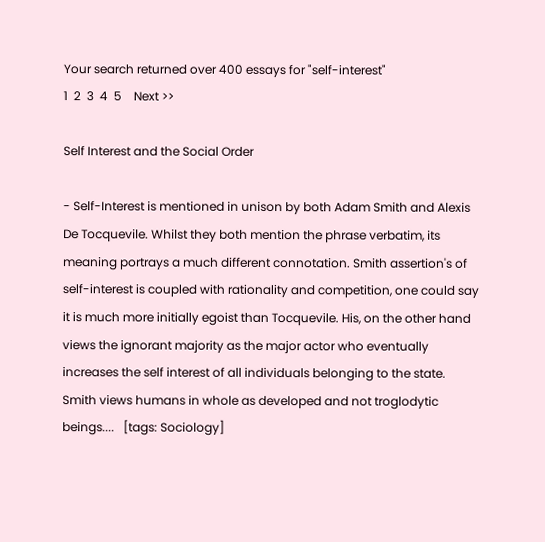Your search returned over 400 essays for "self-interest"
1  2  3  4  5    Next >>

Self Interest and the Social Order

- Self-Interest is mentioned in unison by both Adam Smith and Alexis De Tocquevile. Whilst they both mention the phrase verbatim, its meaning portrays a much different connotation. Smith assertion's of self-interest is coupled with rationality and competition, one could say it is much more initially egoist than Tocquevile. His, on the other hand views the ignorant majority as the major actor who eventually increases the self interest of all individuals belonging to the state. Smith views humans in whole as developed and not troglodytic beings....   [tags: Sociology]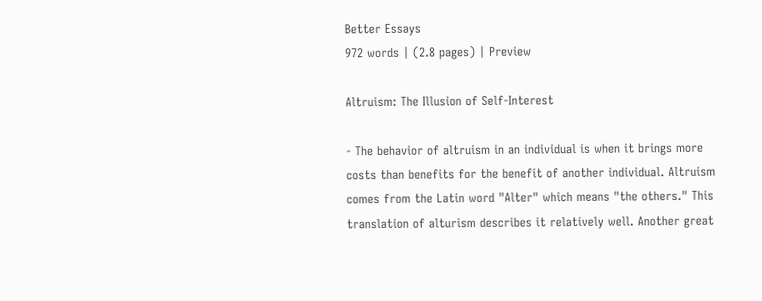Better Essays
972 words | (2.8 pages) | Preview

Altruism: The Illusion of Self-Interest

- The behavior of altruism in an individual is when it brings more costs than benefits for the benefit of another individual. Altruism comes from the Latin word "Alter" which means "the others." This translation of alturism describes it relatively well. Another great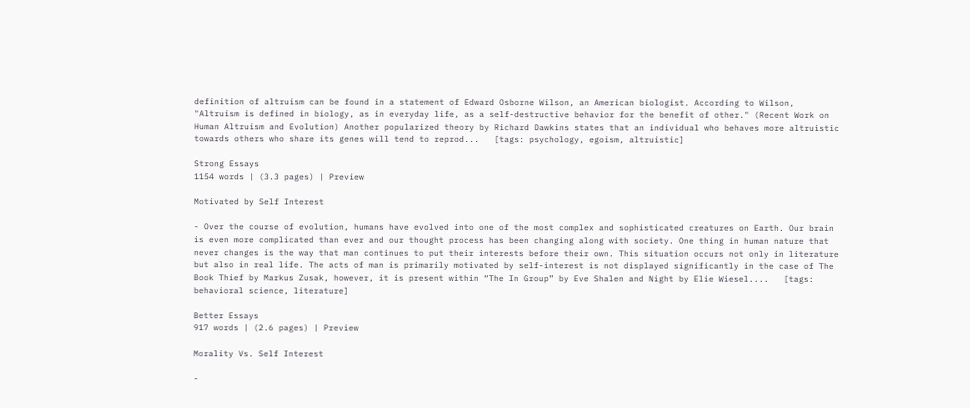definition of altruism can be found in a statement of Edward Osborne Wilson, an American biologist. According to Wilson, "Altruism is defined in biology, as in everyday life, as a self-destructive behavior for the benefit of other." (Recent Work on Human Altruism and Evolution) Another popularized theory by Richard Dawkins states that an individual who behaves more altruistic towards others who share its genes will tend to reprod...   [tags: psychology, egoism, altruistic]

Strong Essays
1154 words | (3.3 pages) | Preview

Motivated by Self Interest

- Over the course of evolution, humans have evolved into one of the most complex and sophisticated creatures on Earth. Our brain is even more complicated than ever and our thought process has been changing along with society. One thing in human nature that never changes is the way that man continues to put their interests before their own. This situation occurs not only in literature but also in real life. The acts of man is primarily motivated by self-interest is not displayed significantly in the case of The Book Thief by Markus Zusak, however, it is present within “The In Group” by Eve Shalen and Night by Elie Wiesel....   [tags: behavioral science, literature]

Better Essays
917 words | (2.6 pages) | Preview

Morality Vs. Self Interest

-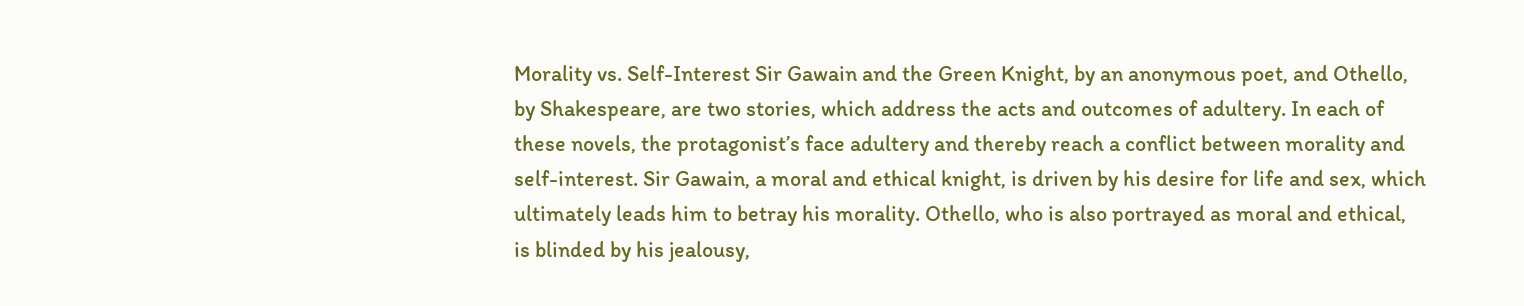Morality vs. Self-Interest Sir Gawain and the Green Knight, by an anonymous poet, and Othello, by Shakespeare, are two stories, which address the acts and outcomes of adultery. In each of these novels, the protagonist’s face adultery and thereby reach a conflict between morality and self-interest. Sir Gawain, a moral and ethical knight, is driven by his desire for life and sex, which ultimately leads him to betray his morality. Othello, who is also portrayed as moral and ethical, is blinded by his jealousy,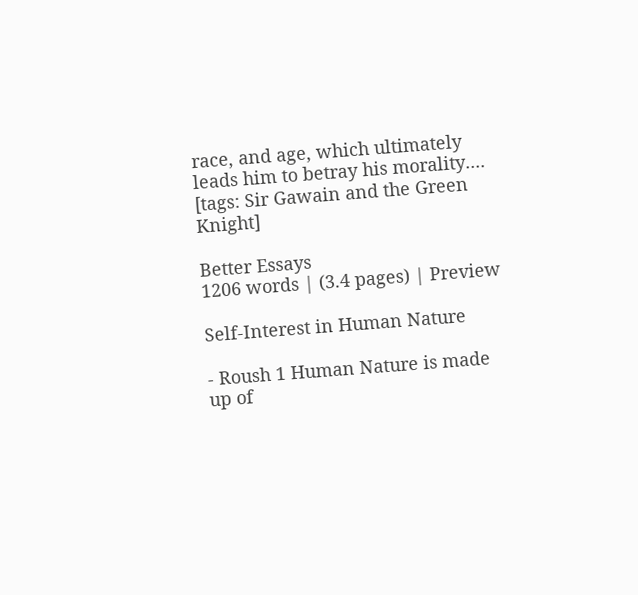race, and age, which ultimately leads him to betray his morality....   [tags: Sir Gawain and the Green Knight]

Better Essays
1206 words | (3.4 pages) | Preview

Self-Interest in Human Nature

- Roush 1 Human Nature is made up of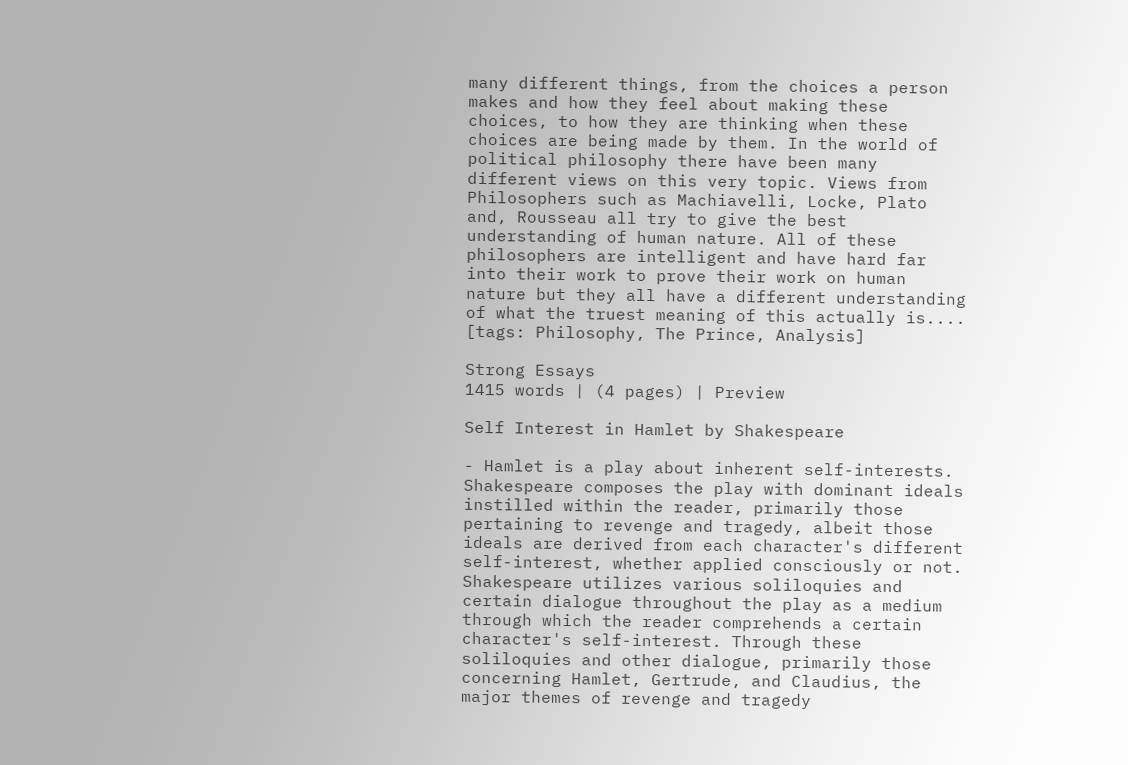many different things, from the choices a person makes and how they feel about making these choices, to how they are thinking when these choices are being made by them. In the world of political philosophy there have been many different views on this very topic. Views from Philosophers such as Machiavelli, Locke, Plato and, Rousseau all try to give the best understanding of human nature. All of these philosophers are intelligent and have hard far into their work to prove their work on human nature but they all have a different understanding of what the truest meaning of this actually is....   [tags: Philosophy, The Prince, Analysis]

Strong Essays
1415 words | (4 pages) | Preview

Self Interest in Hamlet by Shakespeare

- Hamlet is a play about inherent self-interests. Shakespeare composes the play with dominant ideals instilled within the reader, primarily those pertaining to revenge and tragedy, albeit those ideals are derived from each character's different self-interest, whether applied consciously or not. Shakespeare utilizes various soliloquies and certain dialogue throughout the play as a medium through which the reader comprehends a certain character's self-interest. Through these soliloquies and other dialogue, primarily those concerning Hamlet, Gertrude, and Claudius, the major themes of revenge and tragedy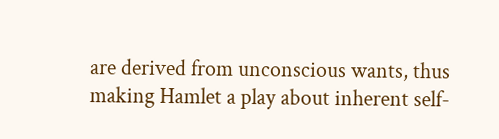are derived from unconscious wants, thus making Hamlet a play about inherent self-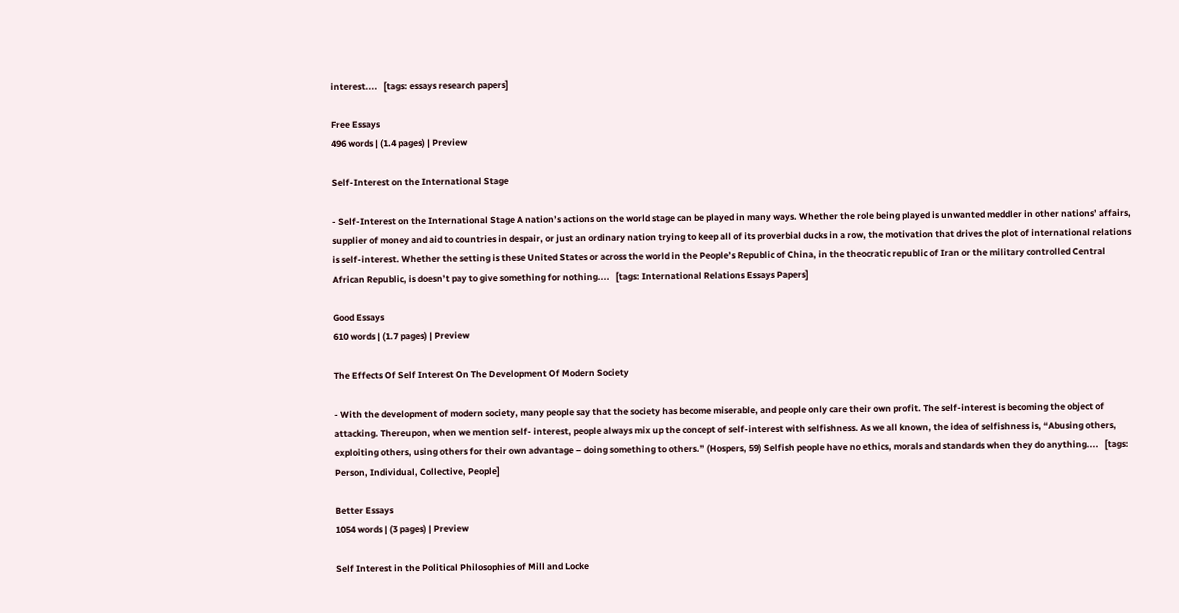interest....   [tags: essays research papers]

Free Essays
496 words | (1.4 pages) | Preview

Self-Interest on the International Stage

- Self-Interest on the International Stage A nation’s actions on the world stage can be played in many ways. Whether the role being played is unwanted meddler in other nations’ affairs, supplier of money and aid to countries in despair, or just an ordinary nation trying to keep all of its proverbial ducks in a row, the motivation that drives the plot of international relations is self-interest. Whether the setting is these United States or across the world in the People’s Republic of China, in the theocratic republic of Iran or the military controlled Central African Republic, is doesn’t pay to give something for nothing....   [tags: International Relations Essays Papers]

Good Essays
610 words | (1.7 pages) | Preview

The Effects Of Self Interest On The Development Of Modern Society

- With the development of modern society, many people say that the society has become miserable, and people only care their own profit. The self-interest is becoming the object of attacking. Thereupon, when we mention self- interest, people always mix up the concept of self-interest with selfishness. As we all known, the idea of selfishness is, “Abusing others, exploiting others, using others for their own advantage – doing something to others.” (Hospers, 59) Selfish people have no ethics, morals and standards when they do anything....   [tags: Person, Individual, Collective, People]

Better Essays
1054 words | (3 pages) | Preview

Self Interest in the Political Philosophies of Mill and Locke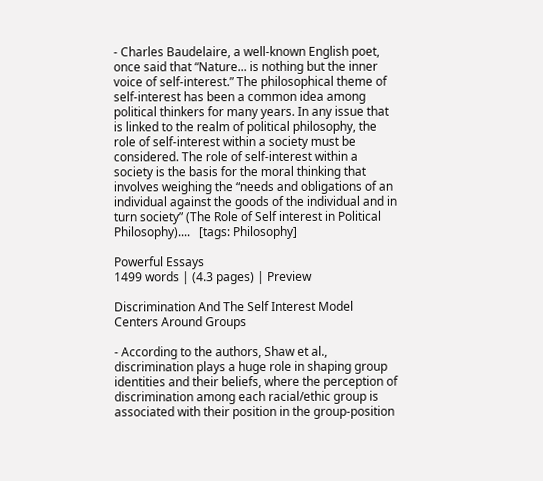- Charles Baudelaire, a well-known English poet, once said that “Nature... is nothing but the inner voice of self-interest.” The philosophical theme of self-interest has been a common idea among political thinkers for many years. In any issue that is linked to the realm of political philosophy, the role of self-interest within a society must be considered. The role of self-interest within a society is the basis for the moral thinking that involves weighing the “needs and obligations of an individual against the goods of the individual and in turn society” (The Role of Self interest in Political Philosophy)....   [tags: Philosophy]

Powerful Essays
1499 words | (4.3 pages) | Preview

Discrimination And The Self Interest Model Centers Around Groups

- According to the authors, Shaw et al., discrimination plays a huge role in shaping group identities and their beliefs, where the perception of discrimination among each racial/ethic group is associated with their position in the group-position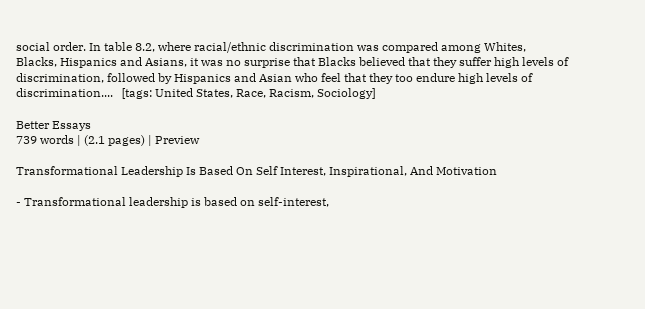social order. In table 8.2, where racial/ethnic discrimination was compared among Whites, Blacks, Hispanics and Asians, it was no surprise that Blacks believed that they suffer high levels of discrimination, followed by Hispanics and Asian who feel that they too endure high levels of discrimination....   [tags: United States, Race, Racism, Sociology]

Better Essays
739 words | (2.1 pages) | Preview

Transformational Leadership Is Based On Self Interest, Inspirational, And Motivation

- Transformational leadership is based on self-interest,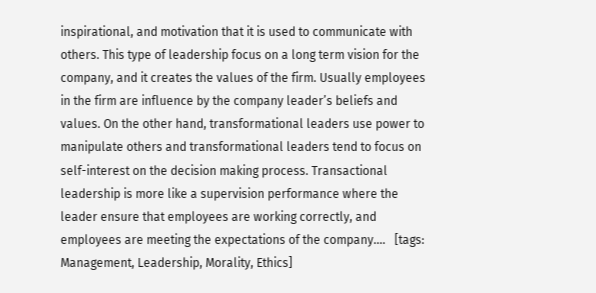inspirational, and motivation that it is used to communicate with others. This type of leadership focus on a long term vision for the company, and it creates the values of the firm. Usually employees in the firm are influence by the company leader’s beliefs and values. On the other hand, transformational leaders use power to manipulate others and transformational leaders tend to focus on self-interest on the decision making process. Transactional leadership is more like a supervision performance where the leader ensure that employees are working correctly, and employees are meeting the expectations of the company....   [tags: Management, Leadership, Morality, Ethics]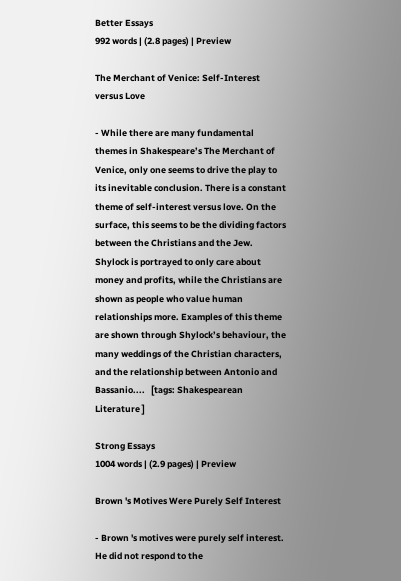Better Essays
992 words | (2.8 pages) | Preview

The Merchant of Venice: Self-Interest versus Love

- While there are many fundamental themes in Shakespeare’s The Merchant of Venice, only one seems to drive the play to its inevitable conclusion. There is a constant theme of self-interest versus love. On the surface, this seems to be the dividing factors between the Christians and the Jew. Shylock is portrayed to only care about money and profits, while the Christians are shown as people who value human relationships more. Examples of this theme are shown through Shylock’s behaviour, the many weddings of the Christian characters, and the relationship between Antonio and Bassanio....   [tags: Shakespearean Literature ]

Strong Essays
1004 words | (2.9 pages) | Preview

Brown 's Motives Were Purely Self Interest

- Brown 's motives were purely self interest. He did not respond to the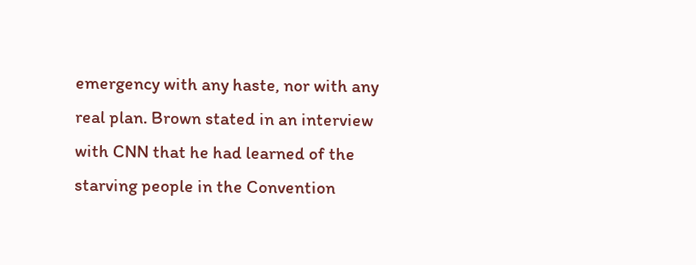emergency with any haste, nor with any real plan. Brown stated in an interview with CNN that he had learned of the starving people in the Convention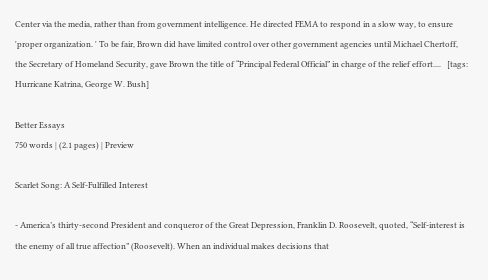Center via the media, rather than from government intelligence. He directed FEMA to respond in a slow way, to ensure 'proper organization. ' To be fair, Brown did have limited control over other government agencies until Michael Chertoff, the Secretary of Homeland Security, gave Brown the title of “Principal Federal Official” in charge of the relief effort....   [tags: Hurricane Katrina, George W. Bush]

Better Essays
750 words | (2.1 pages) | Preview

Scarlet Song: A Self-Fulfilled Interest

- America’s thirty-second President and conqueror of the Great Depression, Franklin D. Roosevelt, quoted, “Self-interest is the enemy of all true affection” (Roosevelt). When an individual makes decisions that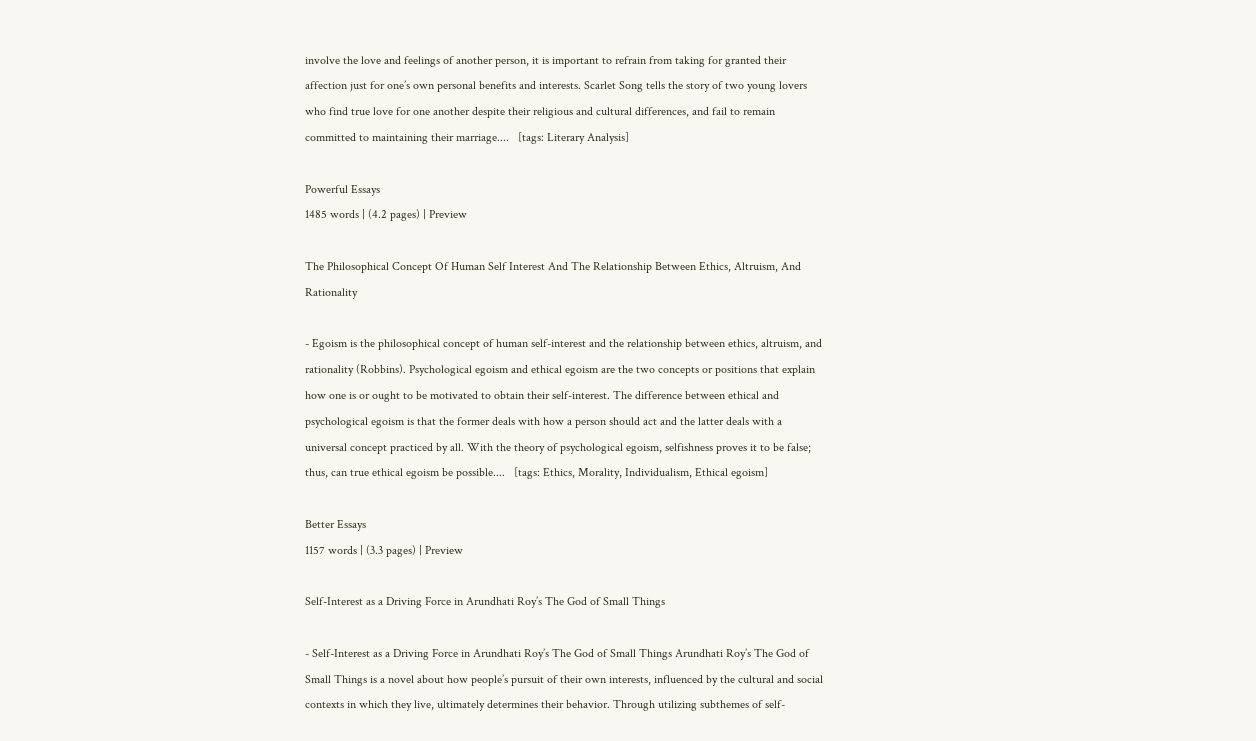involve the love and feelings of another person, it is important to refrain from taking for granted their affection just for one’s own personal benefits and interests. Scarlet Song tells the story of two young lovers who find true love for one another despite their religious and cultural differences, and fail to remain committed to maintaining their marriage....   [tags: Literary Analysis]

Powerful Essays
1485 words | (4.2 pages) | Preview

The Philosophical Concept Of Human Self Interest And The Relationship Between Ethics, Altruism, And Rationality

- Egoism is the philosophical concept of human self-interest and the relationship between ethics, altruism, and rationality (Robbins). Psychological egoism and ethical egoism are the two concepts or positions that explain how one is or ought to be motivated to obtain their self-interest. The difference between ethical and psychological egoism is that the former deals with how a person should act and the latter deals with a universal concept practiced by all. With the theory of psychological egoism, selfishness proves it to be false; thus, can true ethical egoism be possible....   [tags: Ethics, Morality, Individualism, Ethical egoism]

Better Essays
1157 words | (3.3 pages) | Preview

Self-Interest as a Driving Force in Arundhati Roy’s The God of Small Things

- Self-Interest as a Driving Force in Arundhati Roy’s The God of Small Things Arundhati Roy’s The God of Small Things is a novel about how people’s pursuit of their own interests, influenced by the cultural and social contexts in which they live, ultimately determines their behavior. Through utilizing subthemes of self-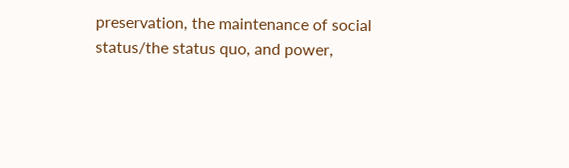preservation, the maintenance of social status/the status quo, and power,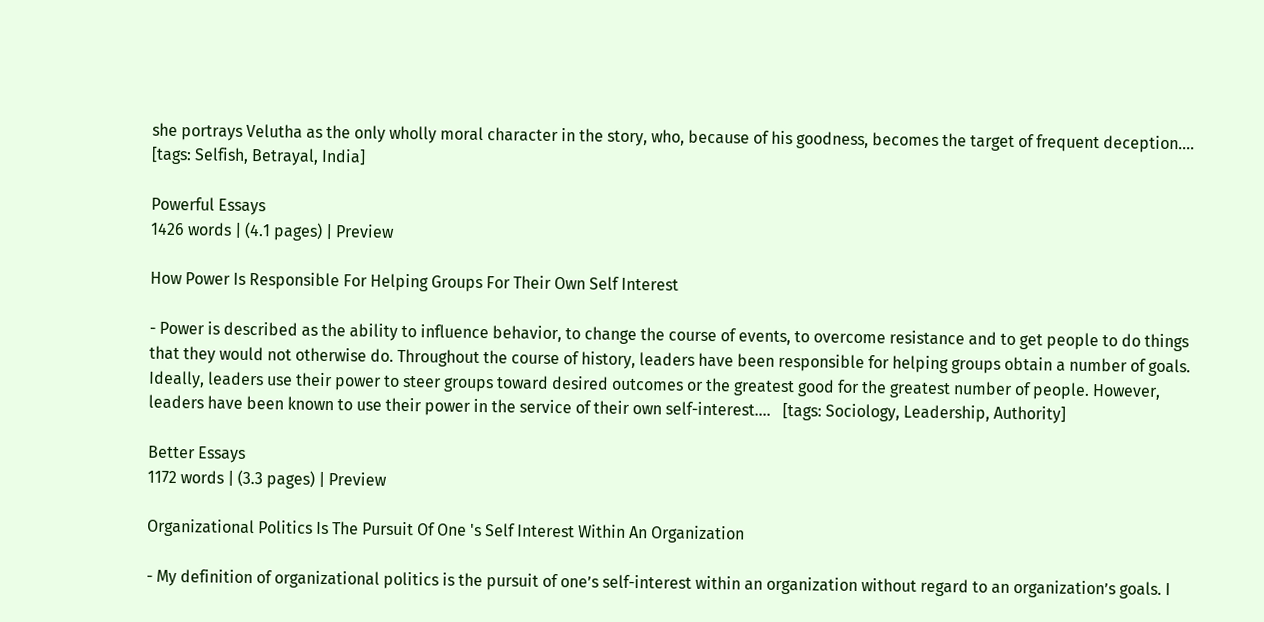she portrays Velutha as the only wholly moral character in the story, who, because of his goodness, becomes the target of frequent deception....   [tags: Selfish, Betrayal, India]

Powerful Essays
1426 words | (4.1 pages) | Preview

How Power Is Responsible For Helping Groups For Their Own Self Interest

- Power is described as the ability to influence behavior, to change the course of events, to overcome resistance and to get people to do things that they would not otherwise do. Throughout the course of history, leaders have been responsible for helping groups obtain a number of goals. Ideally, leaders use their power to steer groups toward desired outcomes or the greatest good for the greatest number of people. However, leaders have been known to use their power in the service of their own self-interest....   [tags: Sociology, Leadership, Authority]

Better Essays
1172 words | (3.3 pages) | Preview

Organizational Politics Is The Pursuit Of One 's Self Interest Within An Organization

- My definition of organizational politics is the pursuit of one’s self-interest within an organization without regard to an organization’s goals. I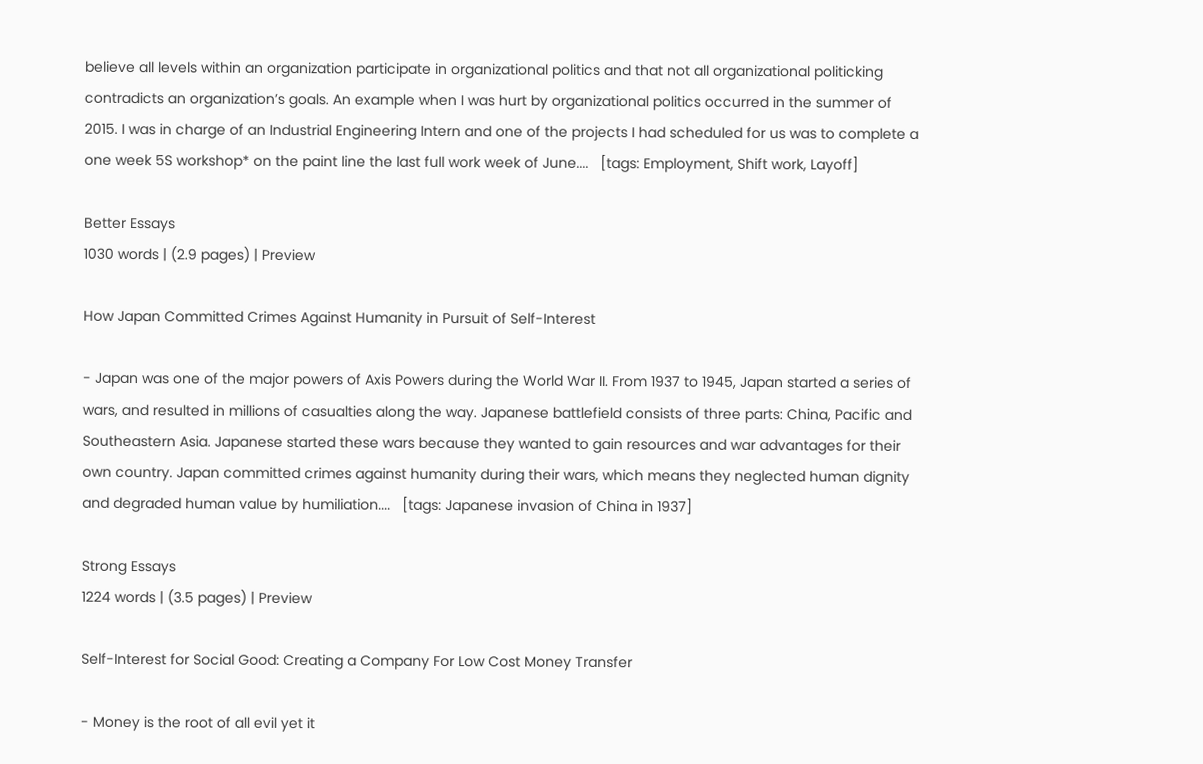believe all levels within an organization participate in organizational politics and that not all organizational politicking contradicts an organization’s goals. An example when I was hurt by organizational politics occurred in the summer of 2015. I was in charge of an Industrial Engineering Intern and one of the projects I had scheduled for us was to complete a one week 5S workshop* on the paint line the last full work week of June....   [tags: Employment, Shift work, Layoff]

Better Essays
1030 words | (2.9 pages) | Preview

How Japan Committed Crimes Against Humanity in Pursuit of Self-Interest

- Japan was one of the major powers of Axis Powers during the World War II. From 1937 to 1945, Japan started a series of wars, and resulted in millions of casualties along the way. Japanese battlefield consists of three parts: China, Pacific and Southeastern Asia. Japanese started these wars because they wanted to gain resources and war advantages for their own country. Japan committed crimes against humanity during their wars, which means they neglected human dignity and degraded human value by humiliation....   [tags: Japanese invasion of China in 1937]

Strong Essays
1224 words | (3.5 pages) | Preview

Self-Interest for Social Good: Creating a Company For Low Cost Money Transfer

- Money is the root of all evil yet it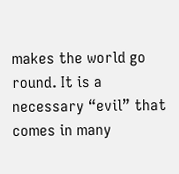makes the world go round. It is a necessary “evil” that comes in many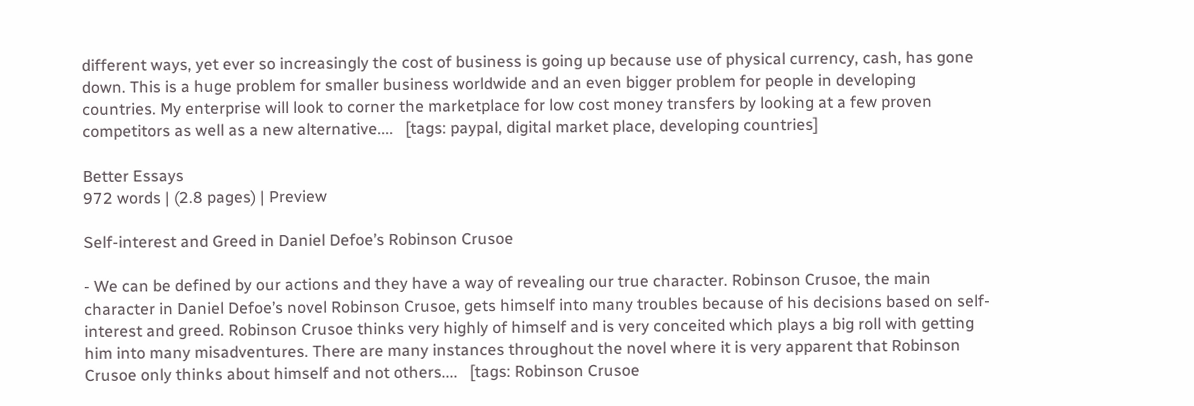different ways, yet ever so increasingly the cost of business is going up because use of physical currency, cash, has gone down. This is a huge problem for smaller business worldwide and an even bigger problem for people in developing countries. My enterprise will look to corner the marketplace for low cost money transfers by looking at a few proven competitors as well as a new alternative....   [tags: paypal, digital market place, developing countries]

Better Essays
972 words | (2.8 pages) | Preview

Self-interest and Greed in Daniel Defoe’s Robinson Crusoe

- We can be defined by our actions and they have a way of revealing our true character. Robinson Crusoe, the main character in Daniel Defoe’s novel Robinson Crusoe, gets himself into many troubles because of his decisions based on self-interest and greed. Robinson Crusoe thinks very highly of himself and is very conceited which plays a big roll with getting him into many misadventures. There are many instances throughout the novel where it is very apparent that Robinson Crusoe only thinks about himself and not others....   [tags: Robinson Crusoe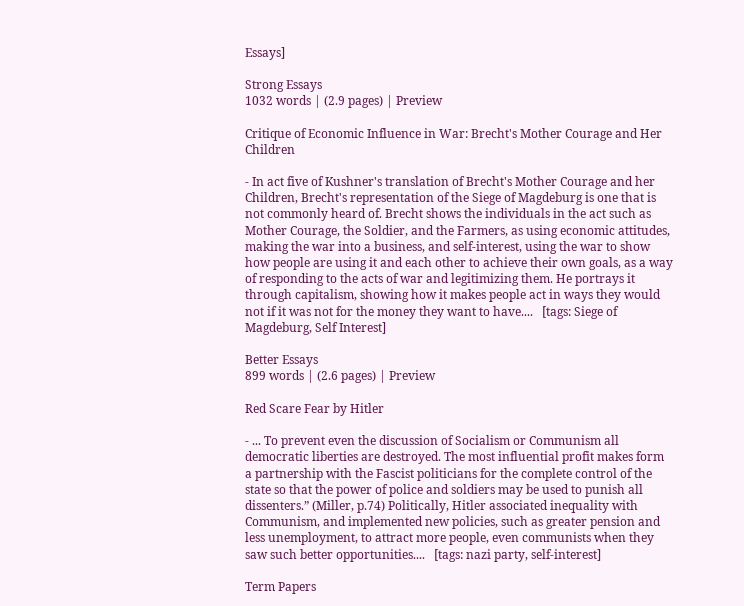Essays]

Strong Essays
1032 words | (2.9 pages) | Preview

Critique of Economic Influence in War: Brecht's Mother Courage and Her Children

- In act five of Kushner's translation of Brecht's Mother Courage and her Children, Brecht's representation of the Siege of Magdeburg is one that is not commonly heard of. Brecht shows the individuals in the act such as Mother Courage, the Soldier, and the Farmers, as using economic attitudes, making the war into a business, and self-interest, using the war to show how people are using it and each other to achieve their own goals, as a way of responding to the acts of war and legitimizing them. He portrays it through capitalism, showing how it makes people act in ways they would not if it was not for the money they want to have....   [tags: Siege of Magdeburg, Self Interest]

Better Essays
899 words | (2.6 pages) | Preview

Red Scare Fear by Hitler

- ... To prevent even the discussion of Socialism or Communism all democratic liberties are destroyed. The most influential profit makes form a partnership with the Fascist politicians for the complete control of the state so that the power of police and soldiers may be used to punish all dissenters.” (Miller, p.74) Politically, Hitler associated inequality with Communism, and implemented new policies, such as greater pension and less unemployment, to attract more people, even communists when they saw such better opportunities....   [tags: nazi party, self-interest]

Term Papers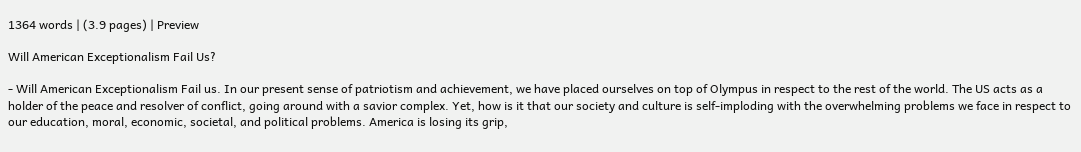1364 words | (3.9 pages) | Preview

Will American Exceptionalism Fail Us?

- Will American Exceptionalism Fail us. In our present sense of patriotism and achievement, we have placed ourselves on top of Olympus in respect to the rest of the world. The US acts as a holder of the peace and resolver of conflict, going around with a savior complex. Yet, how is it that our society and culture is self-imploding with the overwhelming problems we face in respect to our education, moral, economic, societal, and political problems. America is losing its grip,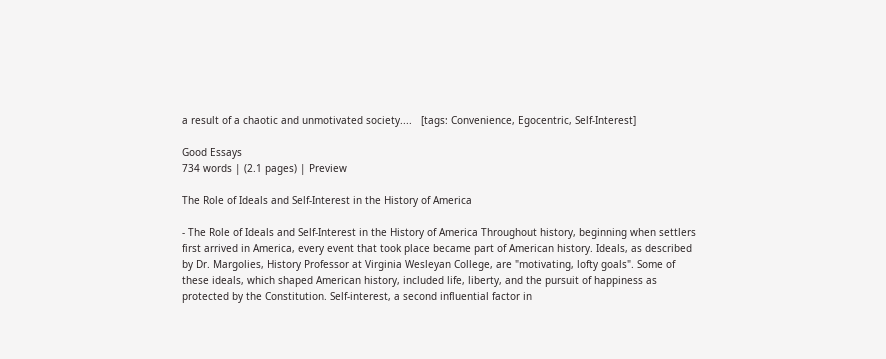a result of a chaotic and unmotivated society....   [tags: Convenience, Egocentric, Self-Interest]

Good Essays
734 words | (2.1 pages) | Preview

The Role of Ideals and Self-Interest in the History of America

- The Role of Ideals and Self-Interest in the History of America Throughout history, beginning when settlers first arrived in America, every event that took place became part of American history. Ideals, as described by Dr. Margolies, History Professor at Virginia Wesleyan College, are "motivating, lofty goals". Some of these ideals, which shaped American history, included life, liberty, and the pursuit of happiness as protected by the Constitution. Self-interest, a second influential factor in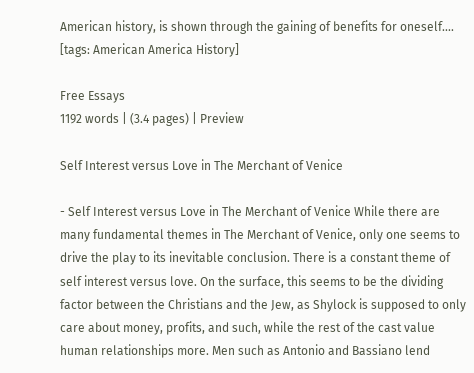American history, is shown through the gaining of benefits for oneself....   [tags: American America History]

Free Essays
1192 words | (3.4 pages) | Preview

Self Interest versus Love in The Merchant of Venice

- Self Interest versus Love in The Merchant of Venice While there are many fundamental themes in The Merchant of Venice, only one seems to drive the play to its inevitable conclusion. There is a constant theme of self interest versus love. On the surface, this seems to be the dividing factor between the Christians and the Jew, as Shylock is supposed to only care about money, profits, and such, while the rest of the cast value human relationships more. Men such as Antonio and Bassiano lend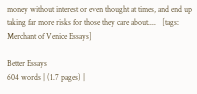money without interest or even thought at times, and end up taking far more risks for those they care about....   [tags: Merchant of Venice Essays]

Better Essays
604 words | (1.7 pages) |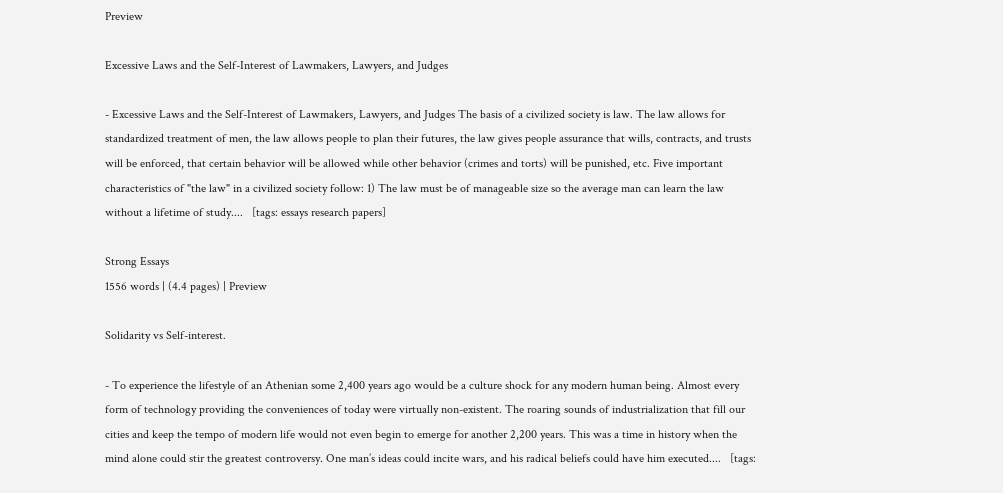Preview

Excessive Laws and the Self-Interest of Lawmakers, Lawyers, and Judges

- Excessive Laws and the Self-Interest of Lawmakers, Lawyers, and Judges The basis of a civilized society is law. The law allows for standardized treatment of men, the law allows people to plan their futures, the law gives people assurance that wills, contracts, and trusts will be enforced, that certain behavior will be allowed while other behavior (crimes and torts) will be punished, etc. Five important characteristics of "the law" in a civilized society follow: 1) The law must be of manageable size so the average man can learn the law without a lifetime of study....   [tags: essays research papers]

Strong Essays
1556 words | (4.4 pages) | Preview

Solidarity vs Self-interest.

- To experience the lifestyle of an Athenian some 2,400 years ago would be a culture shock for any modern human being. Almost every form of technology providing the conveniences of today were virtually non-existent. The roaring sounds of industrialization that fill our cities and keep the tempo of modern life would not even begin to emerge for another 2,200 years. This was a time in history when the mind alone could stir the greatest controversy. One man’s ideas could incite wars, and his radical beliefs could have him executed....   [tags: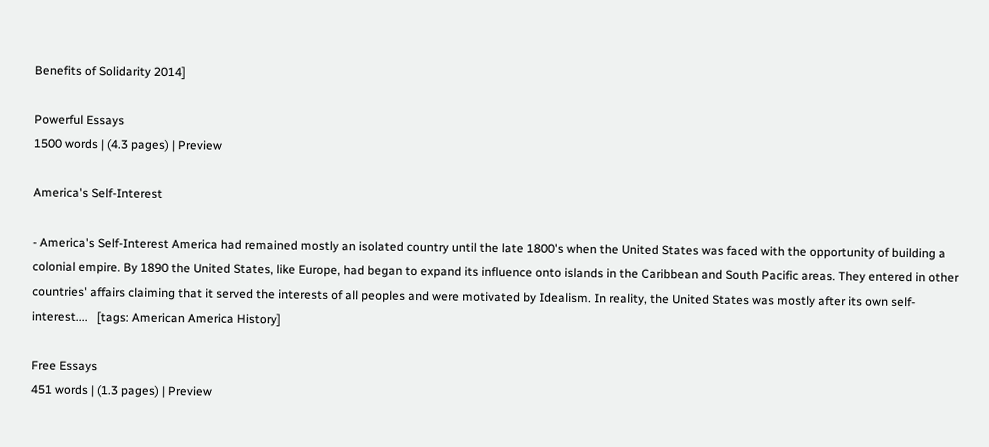Benefits of Solidarity 2014]

Powerful Essays
1500 words | (4.3 pages) | Preview

America's Self-Interest

- America's Self-Interest America had remained mostly an isolated country until the late 1800's when the United States was faced with the opportunity of building a colonial empire. By 1890 the United States, like Europe, had began to expand its influence onto islands in the Caribbean and South Pacific areas. They entered in other countries' affairs claiming that it served the interests of all peoples and were motivated by Idealism. In reality, the United States was mostly after its own self-interest....   [tags: American America History]

Free Essays
451 words | (1.3 pages) | Preview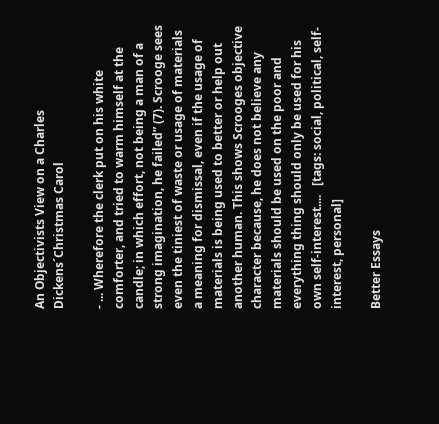An Objectivists View on a Charles Dickens´Christmas Carol

- ... Wherefore the clerk put on his white comforter, and tried to warm himself at the candle; in which effort, not being a man of a strong imagination, he failed” (7). Scrooge sees even the tiniest of waste or usage of materials a meaning for dismissal, even if the usage of materials is being used to better or help out another human. This shows Scrooges objective character because, he does not believe any materials should be used on the poor and everything thing should only be used for his own self-interest....   [tags: social, political, self-interest, personal]

Better Essays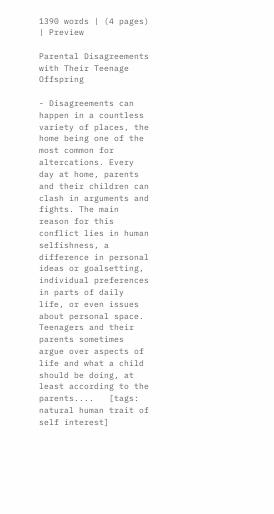1390 words | (4 pages) | Preview

Parental Disagreements with Their Teenage Offspring

- Disagreements can happen in a countless variety of places, the home being one of the most common for altercations. Every day at home, parents and their children can clash in arguments and fights. The main reason for this conflict lies in human selfishness, a difference in personal ideas or goalsetting, individual preferences in parts of daily life, or even issues about personal space. Teenagers and their parents sometimes argue over aspects of life and what a child should be doing, at least according to the parents....   [tags: natural human trait of self interest]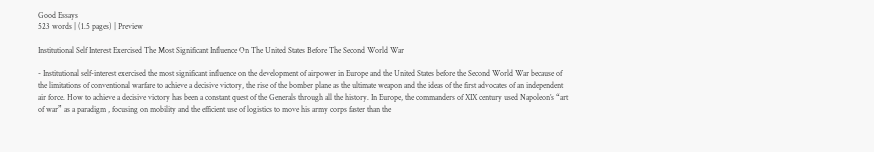Good Essays
523 words | (1.5 pages) | Preview

Institutional Self Interest Exercised The Most Significant Influence On The United States Before The Second World War

- Institutional self-interest exercised the most significant influence on the development of airpower in Europe and the United States before the Second World War because of the limitations of conventional warfare to achieve a decisive victory, the rise of the bomber plane as the ultimate weapon and the ideas of the first advocates of an independent air force. How to achieve a decisive victory has been a constant quest of the Generals through all the history. In Europe, the commanders of XIX century used Napoleon’s “art of war” as a paradigm , focusing on mobility and the efficient use of logistics to move his army corps faster than the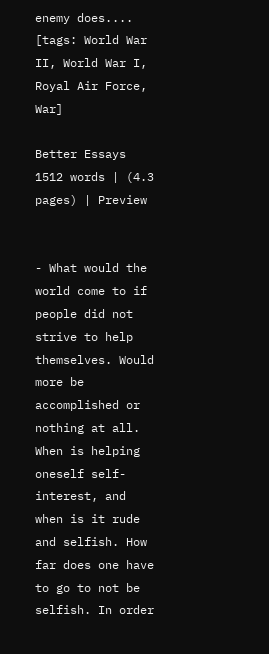enemy does....   [tags: World War II, World War I, Royal Air Force, War]

Better Essays
1512 words | (4.3 pages) | Preview


- What would the world come to if people did not strive to help themselves. Would more be accomplished or nothing at all. When is helping oneself self-interest, and when is it rude and selfish. How far does one have to go to not be selfish. In order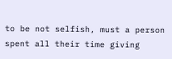to be not selfish, must a person spent all their time giving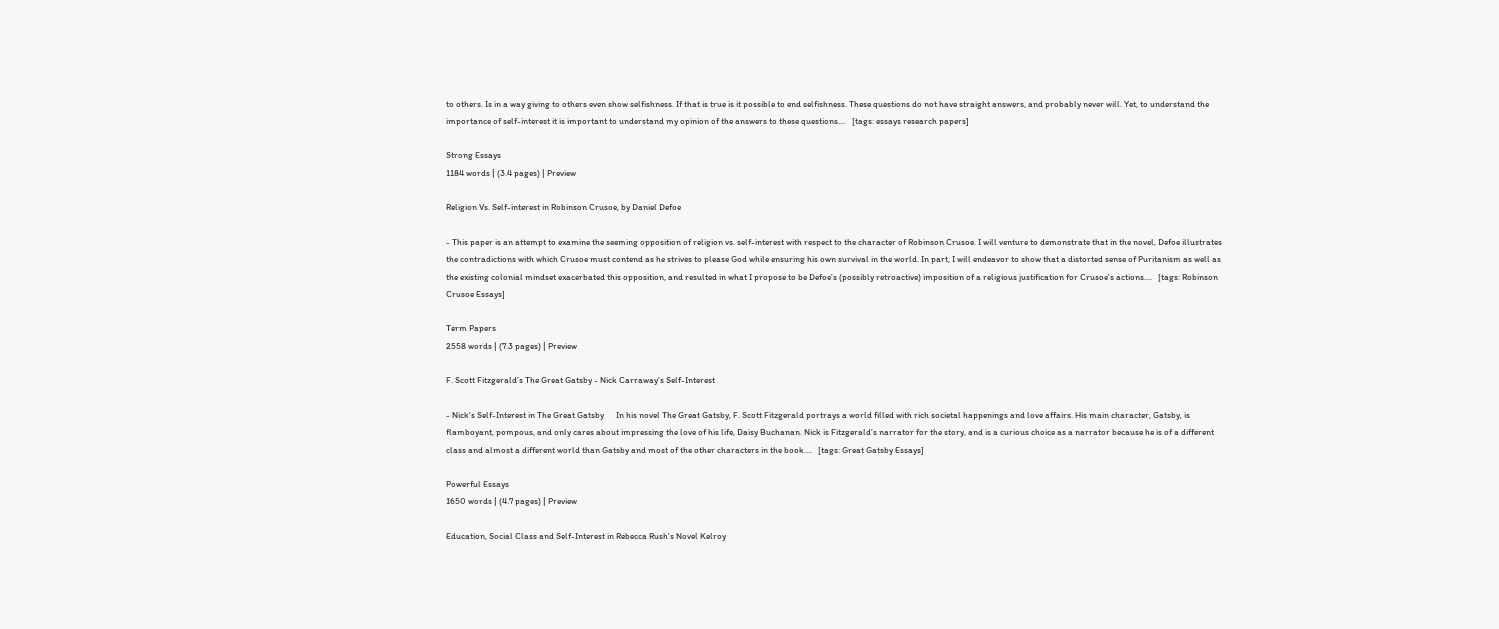to others. Is in a way giving to others even show selfishness. If that is true is it possible to end selfishness. These questions do not have straight answers, and probably never will. Yet, to understand the importance of self-interest it is important to understand my opinion of the answers to these questions....   [tags: essays research papers]

Strong Essays
1184 words | (3.4 pages) | Preview

Religion Vs. Self-interest in Robinson Crusoe, by Daniel Defoe

- This paper is an attempt to examine the seeming opposition of religion vs. self-interest with respect to the character of Robinson Crusoe. I will venture to demonstrate that in the novel, Defoe illustrates the contradictions with which Crusoe must contend as he strives to please God while ensuring his own survival in the world. In part, I will endeavor to show that a distorted sense of Puritanism as well as the existing colonial mindset exacerbated this opposition, and resulted in what I propose to be Defoe's (possibly retroactive) imposition of a religious justification for Crusoe's actions....   [tags: Robinson Crusoe Essays]

Term Papers
2558 words | (7.3 pages) | Preview

F. Scott Fitzgerald’s The Great Gatsby - Nick Carraway's Self-Interest

- Nick's Self-Interest in The Great Gatsby      In his novel The Great Gatsby, F. Scott Fitzgerald portrays a world filled with rich societal happenings and love affairs. His main character, Gatsby, is flamboyant, pompous, and only cares about impressing the love of his life, Daisy Buchanan. Nick is Fitzgerald's narrator for the story, and is a curious choice as a narrator because he is of a different class and almost a different world than Gatsby and most of the other characters in the book....   [tags: Great Gatsby Essays]

Powerful Essays
1650 words | (4.7 pages) | Preview

Education, Social Class and Self-Interest in Rebecca Rush's Novel Kelroy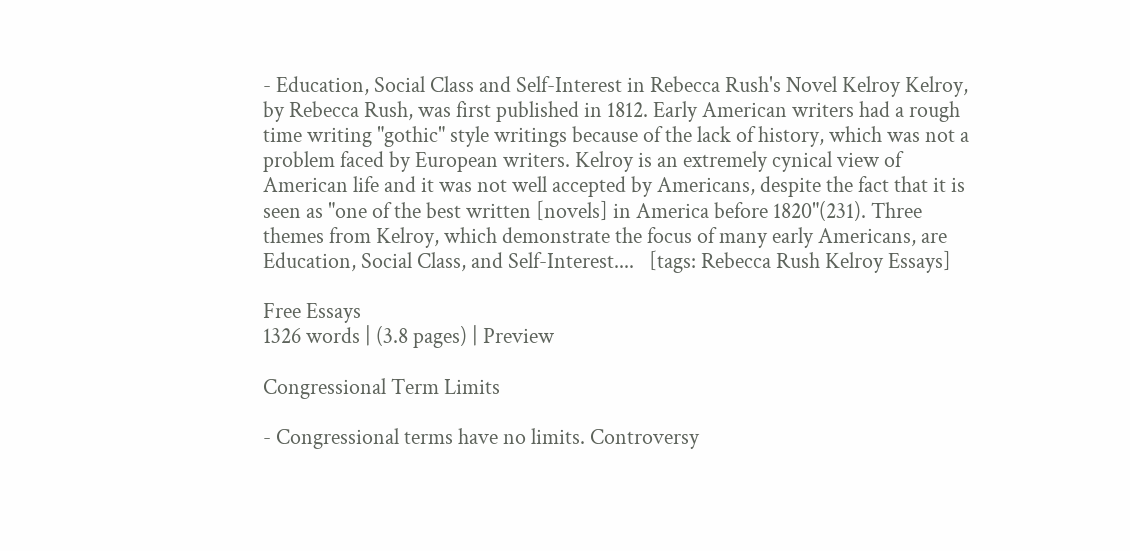- Education, Social Class and Self-Interest in Rebecca Rush's Novel Kelroy Kelroy, by Rebecca Rush, was first published in 1812. Early American writers had a rough time writing "gothic" style writings because of the lack of history, which was not a problem faced by European writers. Kelroy is an extremely cynical view of American life and it was not well accepted by Americans, despite the fact that it is seen as "one of the best written [novels] in America before 1820"(231). Three themes from Kelroy, which demonstrate the focus of many early Americans, are Education, Social Class, and Self-Interest....   [tags: Rebecca Rush Kelroy Essays]

Free Essays
1326 words | (3.8 pages) | Preview

Congressional Term Limits

- Congressional terms have no limits. Controversy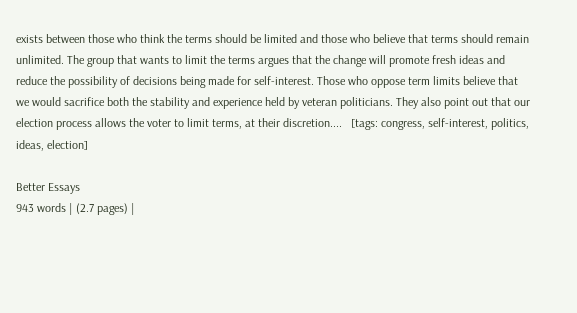exists between those who think the terms should be limited and those who believe that terms should remain unlimited. The group that wants to limit the terms argues that the change will promote fresh ideas and reduce the possibility of decisions being made for self-interest. Those who oppose term limits believe that we would sacrifice both the stability and experience held by veteran politicians. They also point out that our election process allows the voter to limit terms, at their discretion....   [tags: congress, self-interest, politics, ideas, election]

Better Essays
943 words | (2.7 pages) |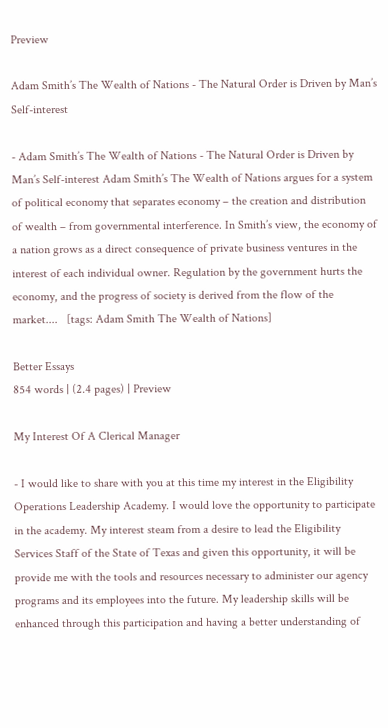Preview

Adam Smith’s The Wealth of Nations - The Natural Order is Driven by Man’s Self-interest

- Adam Smith’s The Wealth of Nations - The Natural Order is Driven by Man’s Self-interest Adam Smith’s The Wealth of Nations argues for a system of political economy that separates economy – the creation and distribution of wealth – from governmental interference. In Smith’s view, the economy of a nation grows as a direct consequence of private business ventures in the interest of each individual owner. Regulation by the government hurts the economy, and the progress of society is derived from the flow of the market....   [tags: Adam Smith The Wealth of Nations]

Better Essays
854 words | (2.4 pages) | Preview

My Interest Of A Clerical Manager

- I would like to share with you at this time my interest in the Eligibility Operations Leadership Academy. I would love the opportunity to participate in the academy. My interest steam from a desire to lead the Eligibility Services Staff of the State of Texas and given this opportunity, it will be provide me with the tools and resources necessary to administer our agency programs and its employees into the future. My leadership skills will be enhanced through this participation and having a better understanding of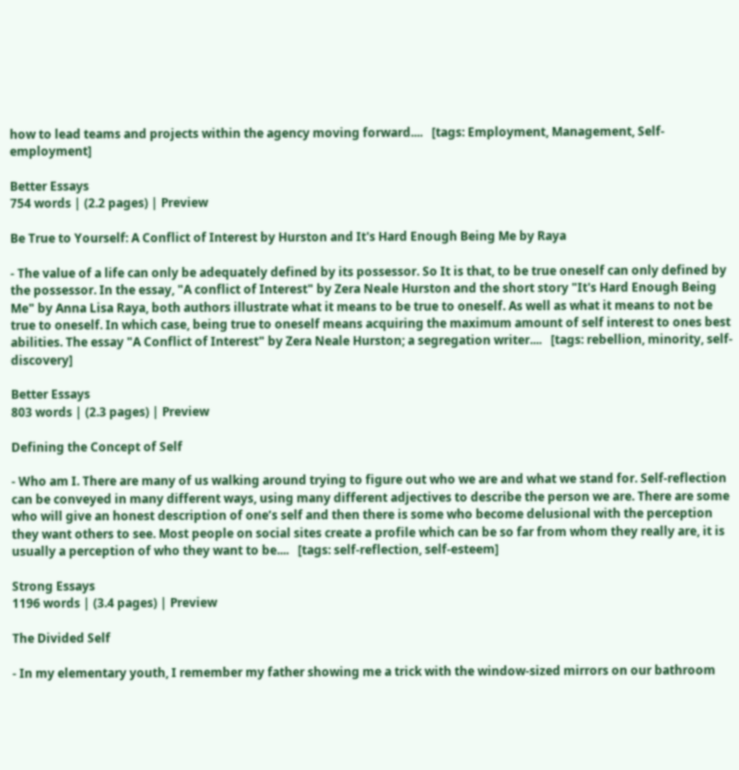how to lead teams and projects within the agency moving forward....   [tags: Employment, Management, Self-employment]

Better Essays
754 words | (2.2 pages) | Preview

Be True to Yourself: A Conflict of Interest by Hurston and It's Hard Enough Being Me by Raya

- The value of a life can only be adequately defined by its possessor. So It is that, to be true oneself can only defined by the possessor. In the essay, "A conflict of Interest" by Zera Neale Hurston and the short story "It's Hard Enough Being Me" by Anna Lisa Raya, both authors illustrate what it means to be true to oneself. As well as what it means to not be true to oneself. In which case, being true to oneself means acquiring the maximum amount of self interest to ones best abilities. The essay "A Conflict of Interest" by Zera Neale Hurston; a segregation writer....   [tags: rebellion, minority, self-discovery]

Better Essays
803 words | (2.3 pages) | Preview

Defining the Concept of Self

- Who am I. There are many of us walking around trying to figure out who we are and what we stand for. Self-reflection can be conveyed in many different ways, using many different adjectives to describe the person we are. There are some who will give an honest description of one’s self and then there is some who become delusional with the perception they want others to see. Most people on social sites create a profile which can be so far from whom they really are, it is usually a perception of who they want to be....   [tags: self-reflection, self-esteem]

Strong Essays
1196 words | (3.4 pages) | Preview

The Divided Self

- In my elementary youth, I remember my father showing me a trick with the window-sized mirrors on our bathroom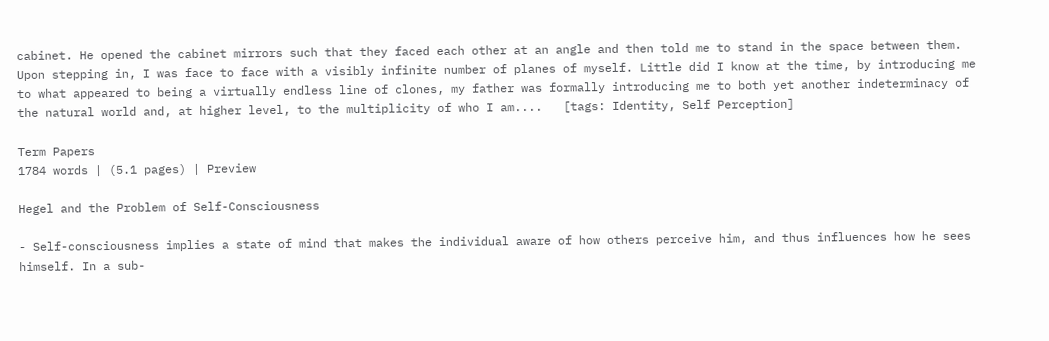cabinet. He opened the cabinet mirrors such that they faced each other at an angle and then told me to stand in the space between them. Upon stepping in, I was face to face with a visibly infinite number of planes of myself. Little did I know at the time, by introducing me to what appeared to being a virtually endless line of clones, my father was formally introducing me to both yet another indeterminacy of the natural world and, at higher level, to the multiplicity of who I am....   [tags: Identity, Self Perception]

Term Papers
1784 words | (5.1 pages) | Preview

Hegel and the Problem of Self-Consciousness

- Self-consciousness implies a state of mind that makes the individual aware of how others perceive him, and thus influences how he sees himself. In a sub-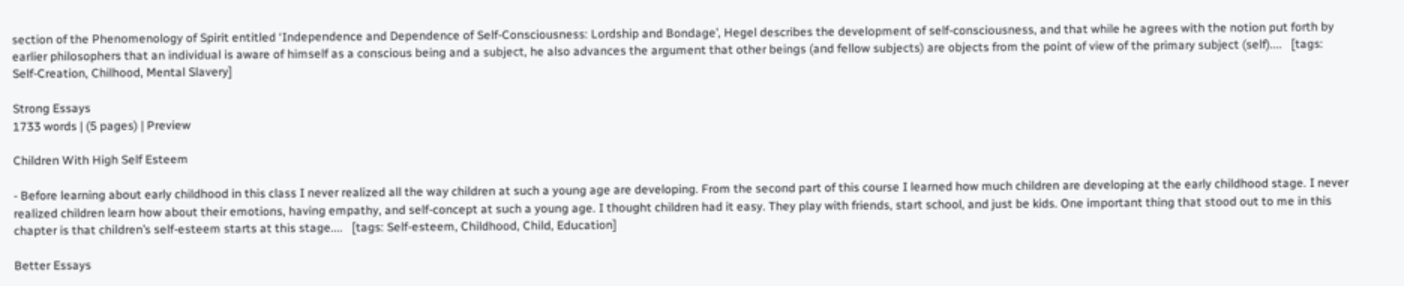section of the Phenomenology of Spirit entitled ‘Independence and Dependence of Self-Consciousness: Lordship and Bondage’, Hegel describes the development of self-consciousness, and that while he agrees with the notion put forth by earlier philosophers that an individual is aware of himself as a conscious being and a subject, he also advances the argument that other beings (and fellow subjects) are objects from the point of view of the primary subject (self)....   [tags: Self-Creation, Chilhood, Mental Slavery]

Strong Essays
1733 words | (5 pages) | Preview

Children With High Self Esteem

- Before learning about early childhood in this class I never realized all the way children at such a young age are developing. From the second part of this course I learned how much children are developing at the early childhood stage. I never realized children learn how about their emotions, having empathy, and self-concept at such a young age. I thought children had it easy. They play with friends, start school, and just be kids. One important thing that stood out to me in this chapter is that children’s self-esteem starts at this stage....   [tags: Self-esteem, Childhood, Child, Education]

Better Essays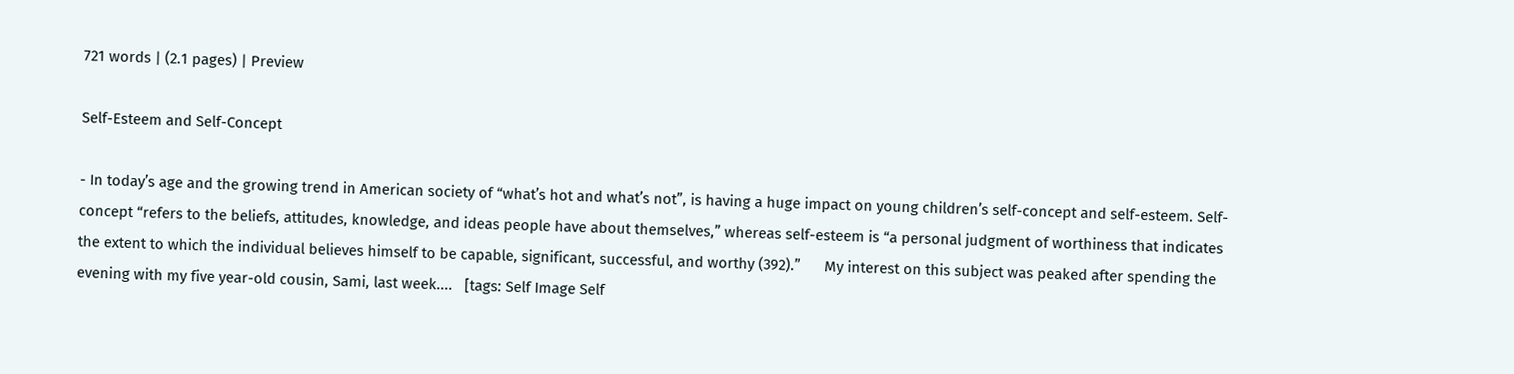721 words | (2.1 pages) | Preview

Self-Esteem and Self-Concept

- In today’s age and the growing trend in American society of “what’s hot and what’s not”, is having a huge impact on young children’s self-concept and self-esteem. Self-concept “refers to the beliefs, attitudes, knowledge, and ideas people have about themselves,” whereas self-esteem is “a personal judgment of worthiness that indicates the extent to which the individual believes himself to be capable, significant, successful, and worthy (392).”      My interest on this subject was peaked after spending the evening with my five year-old cousin, Sami, last week....   [tags: Self Image Self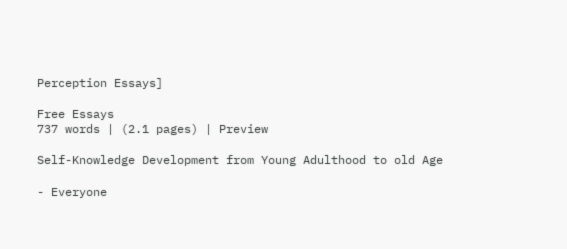Perception Essays]

Free Essays
737 words | (2.1 pages) | Preview

Self-Knowledge Development from Young Adulthood to old Age

- Everyone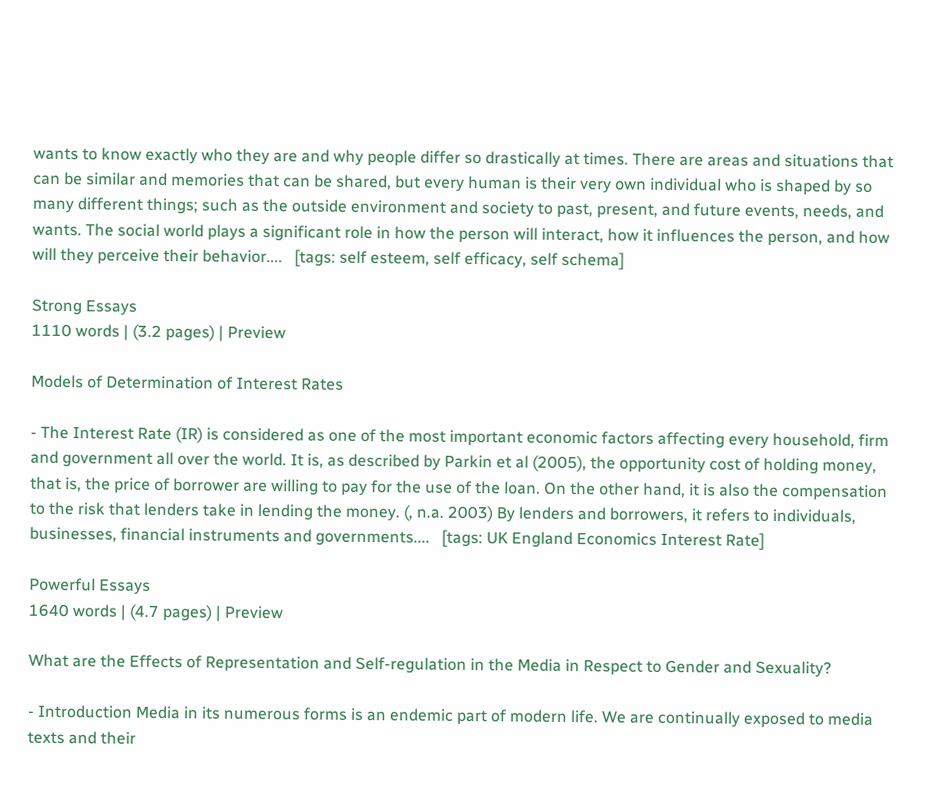wants to know exactly who they are and why people differ so drastically at times. There are areas and situations that can be similar and memories that can be shared, but every human is their very own individual who is shaped by so many different things; such as the outside environment and society to past, present, and future events, needs, and wants. The social world plays a significant role in how the person will interact, how it influences the person, and how will they perceive their behavior....   [tags: self esteem, self efficacy, self schema]

Strong Essays
1110 words | (3.2 pages) | Preview

Models of Determination of Interest Rates

- The Interest Rate (IR) is considered as one of the most important economic factors affecting every household, firm and government all over the world. It is, as described by Parkin et al (2005), the opportunity cost of holding money, that is, the price of borrower are willing to pay for the use of the loan. On the other hand, it is also the compensation to the risk that lenders take in lending the money. (, n.a. 2003) By lenders and borrowers, it refers to individuals, businesses, financial instruments and governments....   [tags: UK England Economics Interest Rate]

Powerful Essays
1640 words | (4.7 pages) | Preview

What are the Effects of Representation and Self-regulation in the Media in Respect to Gender and Sexuality?

- Introduction Media in its numerous forms is an endemic part of modern life. We are continually exposed to media texts and their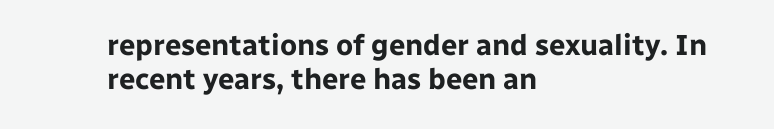representations of gender and sexuality. In recent years, there has been an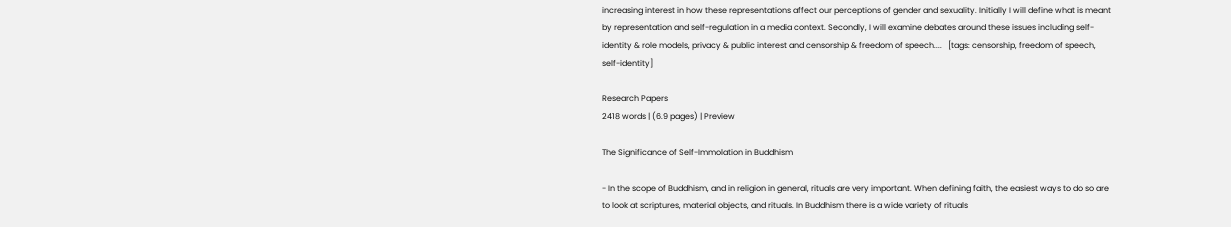increasing interest in how these representations affect our perceptions of gender and sexuality. Initially I will define what is meant by representation and self-regulation in a media context. Secondly, I will examine debates around these issues including self-identity & role models, privacy & public interest and censorship & freedom of speech....   [tags: censorship, freedom of speech, self-identity]

Research Papers
2418 words | (6.9 pages) | Preview

The Significance of Self-Immolation in Buddhism

- In the scope of Buddhism, and in religion in general, rituals are very important. When defining faith, the easiest ways to do so are to look at scriptures, material objects, and rituals. In Buddhism there is a wide variety of rituals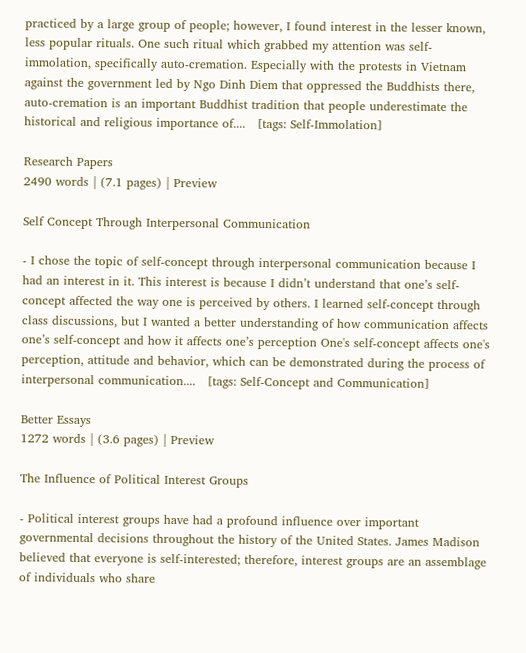practiced by a large group of people; however, I found interest in the lesser known, less popular rituals. One such ritual which grabbed my attention was self-immolation, specifically auto-cremation. Especially with the protests in Vietnam against the government led by Ngo Dinh Diem that oppressed the Buddhists there, auto-cremation is an important Buddhist tradition that people underestimate the historical and religious importance of....   [tags: Self-Immolation]

Research Papers
2490 words | (7.1 pages) | Preview

Self Concept Through Interpersonal Communication

- I chose the topic of self-concept through interpersonal communication because I had an interest in it. This interest is because I didn’t understand that one’s self-concept affected the way one is perceived by others. I learned self-concept through class discussions, but I wanted a better understanding of how communication affects one’s self-concept and how it affects one’s perception One's self-concept affects one's perception, attitude and behavior, which can be demonstrated during the process of interpersonal communication....   [tags: Self-Concept and Communication]

Better Essays
1272 words | (3.6 pages) | Preview

The Influence of Political Interest Groups

- Political interest groups have had a profound influence over important governmental decisions throughout the history of the United States. James Madison believed that everyone is self-interested; therefore, interest groups are an assemblage of individuals who share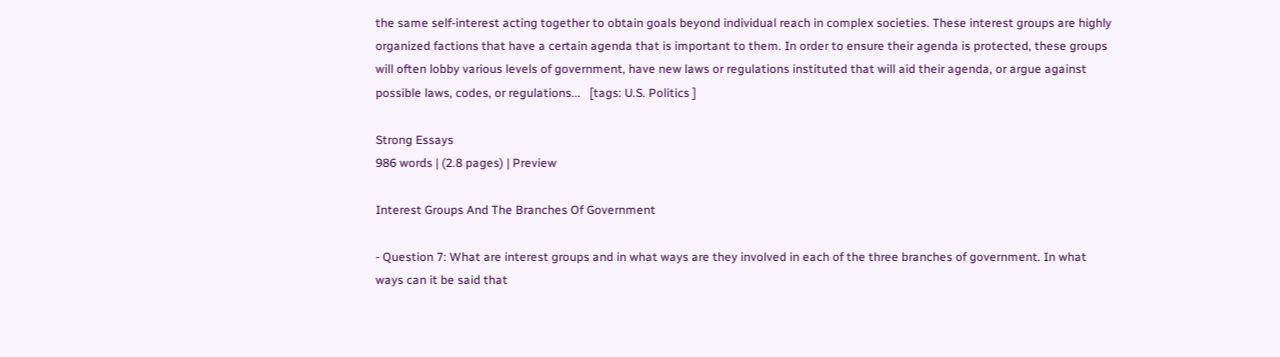the same self-interest acting together to obtain goals beyond individual reach in complex societies. These interest groups are highly organized factions that have a certain agenda that is important to them. In order to ensure their agenda is protected, these groups will often lobby various levels of government, have new laws or regulations instituted that will aid their agenda, or argue against possible laws, codes, or regulations...   [tags: U.S. Politics ]

Strong Essays
986 words | (2.8 pages) | Preview

Interest Groups And The Branches Of Government

- Question 7: What are interest groups and in what ways are they involved in each of the three branches of government. In what ways can it be said that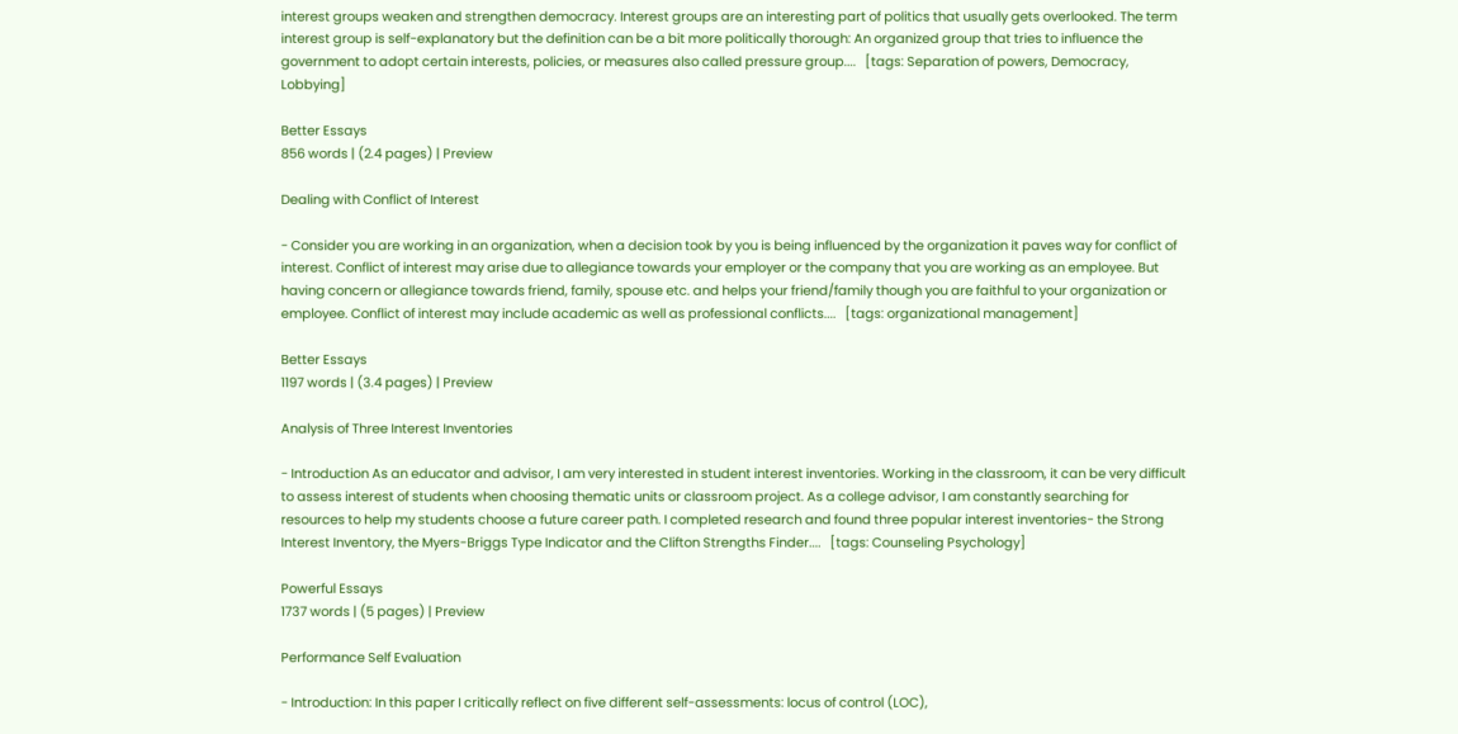interest groups weaken and strengthen democracy. Interest groups are an interesting part of politics that usually gets overlooked. The term interest group is self-explanatory but the definition can be a bit more politically thorough: An organized group that tries to influence the government to adopt certain interests, policies, or measures also called pressure group....   [tags: Separation of powers, Democracy, Lobbying]

Better Essays
856 words | (2.4 pages) | Preview

Dealing with Conflict of Interest

- Consider you are working in an organization, when a decision took by you is being influenced by the organization it paves way for conflict of interest. Conflict of interest may arise due to allegiance towards your employer or the company that you are working as an employee. But having concern or allegiance towards friend, family, spouse etc. and helps your friend/family though you are faithful to your organization or employee. Conflict of interest may include academic as well as professional conflicts....   [tags: organizational management]

Better Essays
1197 words | (3.4 pages) | Preview

Analysis of Three Interest Inventories

- Introduction As an educator and advisor, I am very interested in student interest inventories. Working in the classroom, it can be very difficult to assess interest of students when choosing thematic units or classroom project. As a college advisor, I am constantly searching for resources to help my students choose a future career path. I completed research and found three popular interest inventories- the Strong Interest Inventory, the Myers-Briggs Type Indicator and the Clifton Strengths Finder....   [tags: Counseling Psychology]

Powerful Essays
1737 words | (5 pages) | Preview

Performance Self Evaluation

- Introduction: In this paper I critically reflect on five different self-assessments: locus of control (LOC),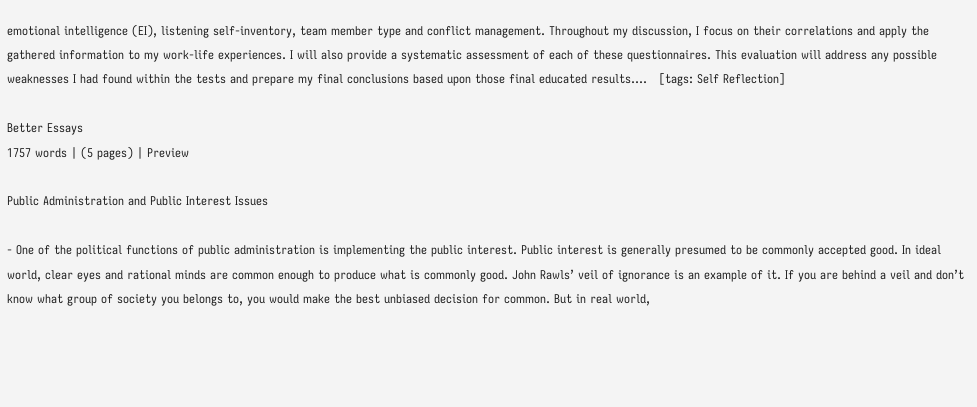emotional intelligence (EI), listening self-inventory, team member type and conflict management. Throughout my discussion, I focus on their correlations and apply the gathered information to my work-life experiences. I will also provide a systematic assessment of each of these questionnaires. This evaluation will address any possible weaknesses I had found within the tests and prepare my final conclusions based upon those final educated results....   [tags: Self Reflection]

Better Essays
1757 words | (5 pages) | Preview

Public Administration and Public Interest Issues

- One of the political functions of public administration is implementing the public interest. Public interest is generally presumed to be commonly accepted good. In ideal world, clear eyes and rational minds are common enough to produce what is commonly good. John Rawls’ veil of ignorance is an example of it. If you are behind a veil and don’t know what group of society you belongs to, you would make the best unbiased decision for common. But in real world,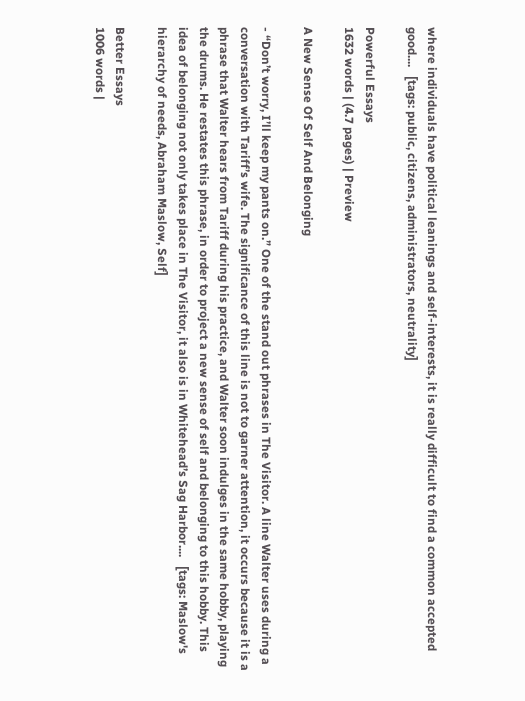where individuals have political leanings and self-interests, it is really difficult to find a common accepted good....   [tags: public, citizens, administrators, neutrality]

Powerful Essays
1632 words | (4.7 pages) | Preview

A New Sense Of Self And Belonging

- “Don’t worry, I’ll keep my pants on.” One of the stand out phrases in The Visitor. A line Walter uses during a conversation with Tariff’s wife. The significance of this line is not to garner attention, it occurs because it is a phrase that Walter hears from Tariff during his practice, and Walter soon indulges in the same hobby, playing the drums. He restates this phrase, in order to project a new sense of self and belonging to this hobby. This idea of belonging not only takes place in The Visitor, it also is in Whitehead’s Sag Harbor....   [tags: Maslow's hierarchy of needs, Abraham Maslow, Self]

Better Essays
1006 words |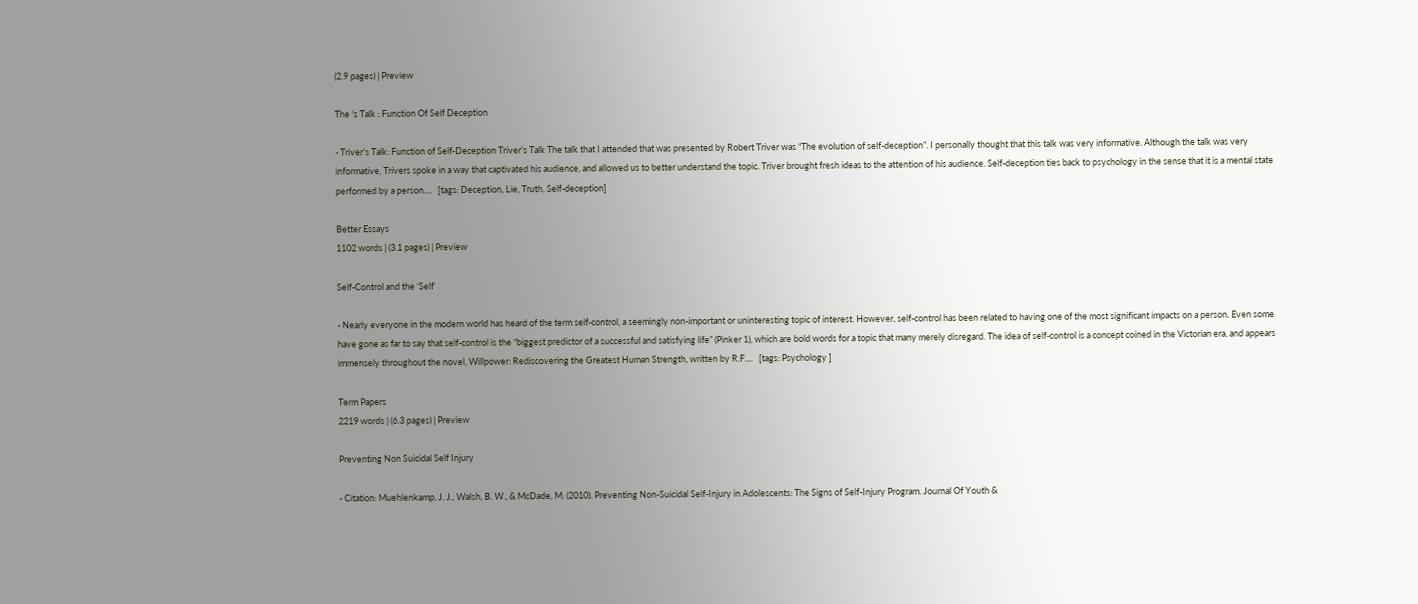(2.9 pages) | Preview

The 's Talk : Function Of Self Deception

- Triver’s Talk: Function of Self-Deception Triver’s Talk The talk that I attended that was presented by Robert Triver was “The evolution of self-deception”. I personally thought that this talk was very informative. Although the talk was very informative, Trivers spoke in a way that captivated his audience, and allowed us to better understand the topic. Triver brought fresh ideas to the attention of his audience. Self-deception ties back to psychology in the sense that it is a mental state performed by a person....   [tags: Deception, Lie, Truth, Self-deception]

Better Essays
1102 words | (3.1 pages) | Preview

Self-Control and the ‘Self’

- Nearly everyone in the modern world has heard of the term self-control, a seemingly non-important or uninteresting topic of interest. However, self-control has been related to having one of the most significant impacts on a person. Even some have gone as far to say that self-control is the “biggest predictor of a successful and satisfying life” (Pinker 1), which are bold words for a topic that many merely disregard. The idea of self-control is a concept coined in the Victorian era, and appears immensely throughout the novel, Willpower: Rediscovering the Greatest Human Strength, written by R.F....   [tags: Psychology ]

Term Papers
2219 words | (6.3 pages) | Preview

Preventing Non Suicidal Self Injury

- Citation: Muehlenkamp, J. J., Walsh, B. W., & McDade, M. (2010). Preventing Non-Suicidal Self-Injury in Adolescents: The Signs of Self-Injury Program. Journal Of Youth &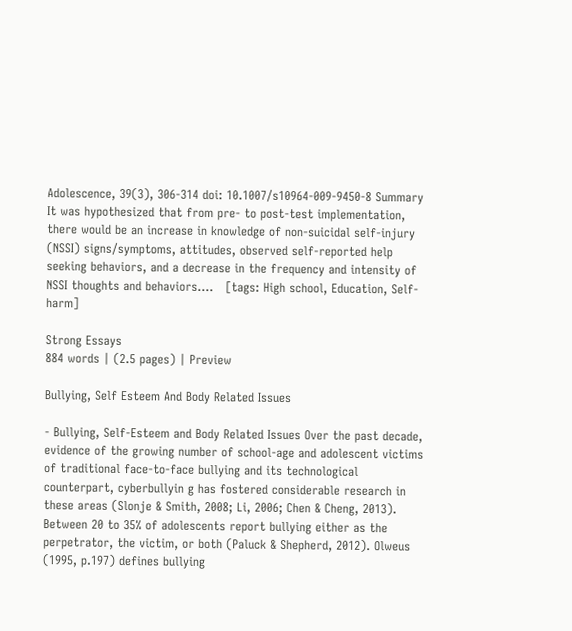Adolescence, 39(3), 306-314 doi: 10.1007/s10964-009-9450-8 Summary It was hypothesized that from pre- to post-test implementation, there would be an increase in knowledge of non-suicidal self-injury (NSSI) signs/symptoms, attitudes, observed self-reported help seeking behaviors, and a decrease in the frequency and intensity of NSSI thoughts and behaviors....   [tags: High school, Education, Self-harm]

Strong Essays
884 words | (2.5 pages) | Preview

Bullying, Self Esteem And Body Related Issues

- Bullying, Self-Esteem and Body Related Issues Over the past decade, evidence of the growing number of school-age and adolescent victims of traditional face-to-face bullying and its technological counterpart, cyberbullyin g has fostered considerable research in these areas (Slonje & Smith, 2008; Li, 2006; Chen & Cheng, 2013). Between 20 to 35% of adolescents report bullying either as the perpetrator, the victim, or both (Paluck & Shepherd, 2012). Olweus (1995, p.197) defines bullying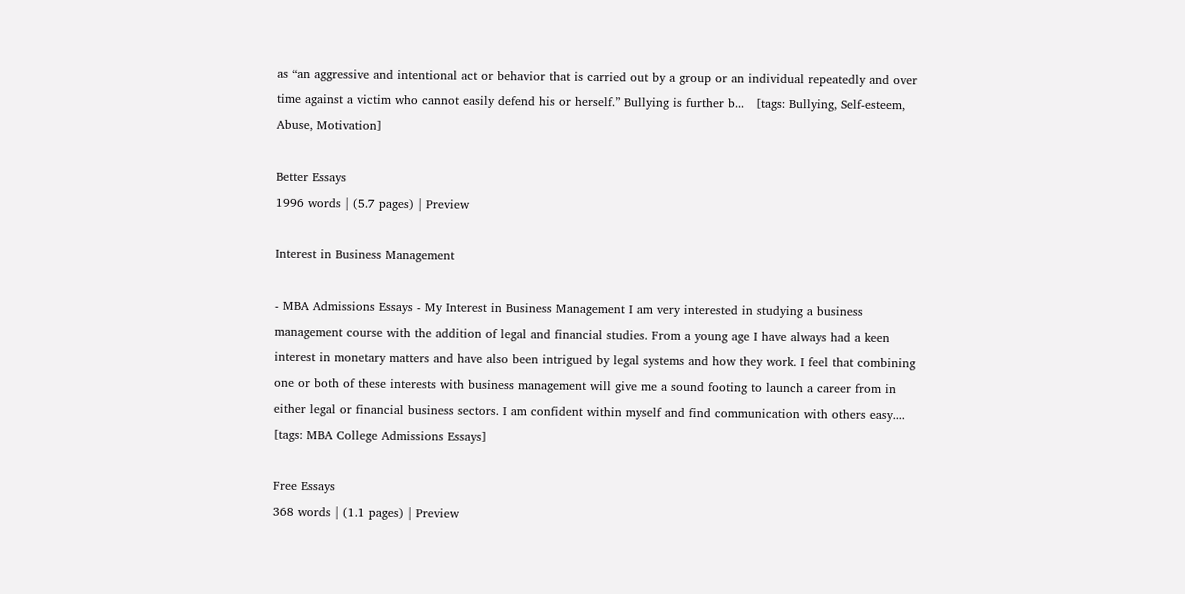as “an aggressive and intentional act or behavior that is carried out by a group or an individual repeatedly and over time against a victim who cannot easily defend his or herself.” Bullying is further b...   [tags: Bullying, Self-esteem, Abuse, Motivation]

Better Essays
1996 words | (5.7 pages) | Preview

Interest in Business Management

- MBA Admissions Essays - My Interest in Business Management I am very interested in studying a business management course with the addition of legal and financial studies. From a young age I have always had a keen interest in monetary matters and have also been intrigued by legal systems and how they work. I feel that combining one or both of these interests with business management will give me a sound footing to launch a career from in either legal or financial business sectors. I am confident within myself and find communication with others easy....   [tags: MBA College Admissions Essays]

Free Essays
368 words | (1.1 pages) | Preview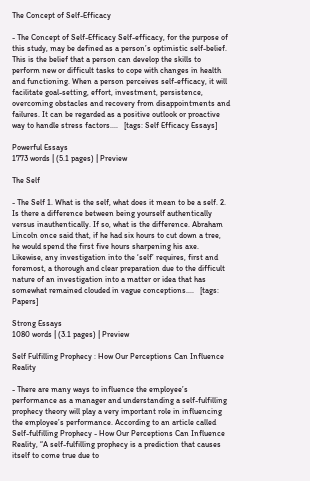The Concept of Self-Efficacy

- The Concept of Self-Efficacy Self-efficacy, for the purpose of this study, may be defined as a person’s optimistic self-belief. This is the belief that a person can develop the skills to perform new or difficult tasks to cope with changes in health and functioning. When a person perceives self-efficacy, it will facilitate goal-setting, effort, investment, persistence, overcoming obstacles and recovery from disappointments and failures. It can be regarded as a positive outlook or proactive way to handle stress factors....   [tags: Self Efficacy Essays]

Powerful Essays
1773 words | (5.1 pages) | Preview

The Self

- The Self 1. What is the self, what does it mean to be a self. 2. Is there a difference between being yourself authentically versus inauthentically. If so, what is the difference. Abraham Lincoln once said that, if he had six hours to cut down a tree, he would spend the first five hours sharpening his axe. Likewise, any investigation into the ‘self’ requires, first and foremost, a thorough and clear preparation due to the difficult nature of an investigation into a matter or idea that has somewhat remained clouded in vague conceptions....   [tags: Papers]

Strong Essays
1080 words | (3.1 pages) | Preview

Self Fulfilling Prophecy : How Our Perceptions Can Influence Reality

- There are many ways to influence the employee’s performance as a manager and understanding a self-fulfilling prophecy theory will play a very important role in influencing the employee’s performance. According to an article called Self-fulfilling Prophecy - How Our Perceptions Can Influence Reality, “A self-fulfilling prophecy is a prediction that causes itself to come true due to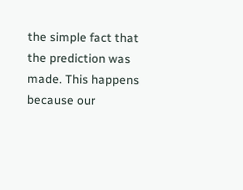the simple fact that the prediction was made. This happens because our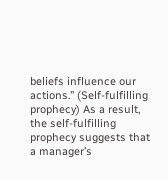beliefs influence our actions.” (Self-fulfilling prophecy) As a result, the self-fulfilling prophecy suggests that a manager’s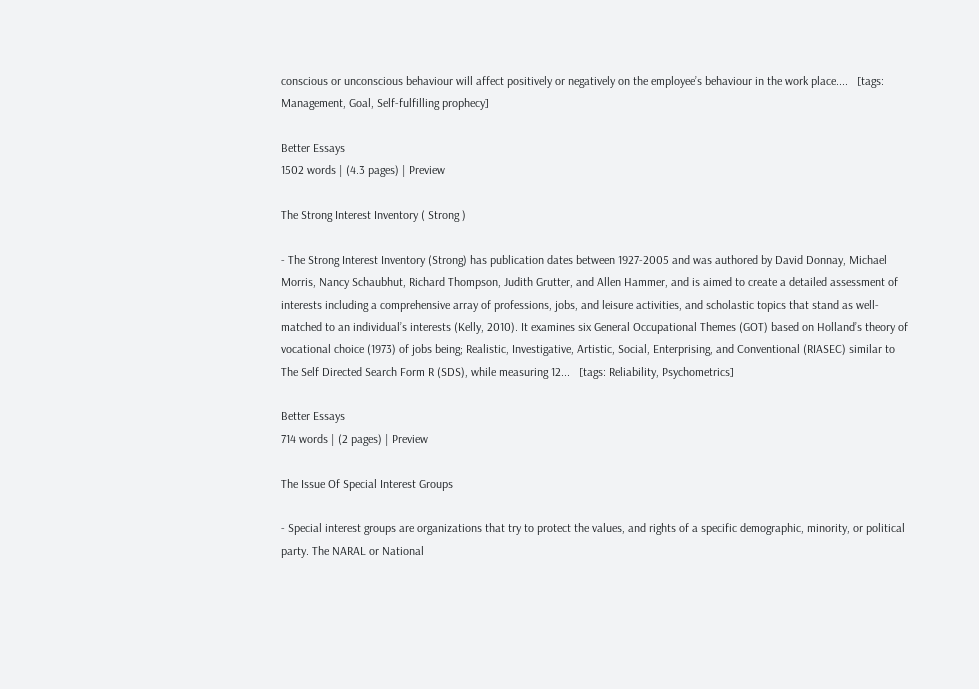conscious or unconscious behaviour will affect positively or negatively on the employee’s behaviour in the work place....   [tags: Management, Goal, Self-fulfilling prophecy]

Better Essays
1502 words | (4.3 pages) | Preview

The Strong Interest Inventory ( Strong )

- The Strong Interest Inventory (Strong) has publication dates between 1927-2005 and was authored by David Donnay, Michael Morris, Nancy Schaubhut, Richard Thompson, Judith Grutter, and Allen Hammer, and is aimed to create a detailed assessment of interests including a comprehensive array of professions, jobs, and leisure activities, and scholastic topics that stand as well-matched to an individual’s interests (Kelly, 2010). It examines six General Occupational Themes (GOT) based on Holland’s theory of vocational choice (1973) of jobs being; Realistic, Investigative, Artistic, Social, Enterprising, and Conventional (RIASEC) similar to The Self Directed Search Form R (SDS), while measuring 12...   [tags: Reliability, Psychometrics]

Better Essays
714 words | (2 pages) | Preview

The Issue Of Special Interest Groups

- Special interest groups are organizations that try to protect the values, and rights of a specific demographic, minority, or political party. The NARAL or National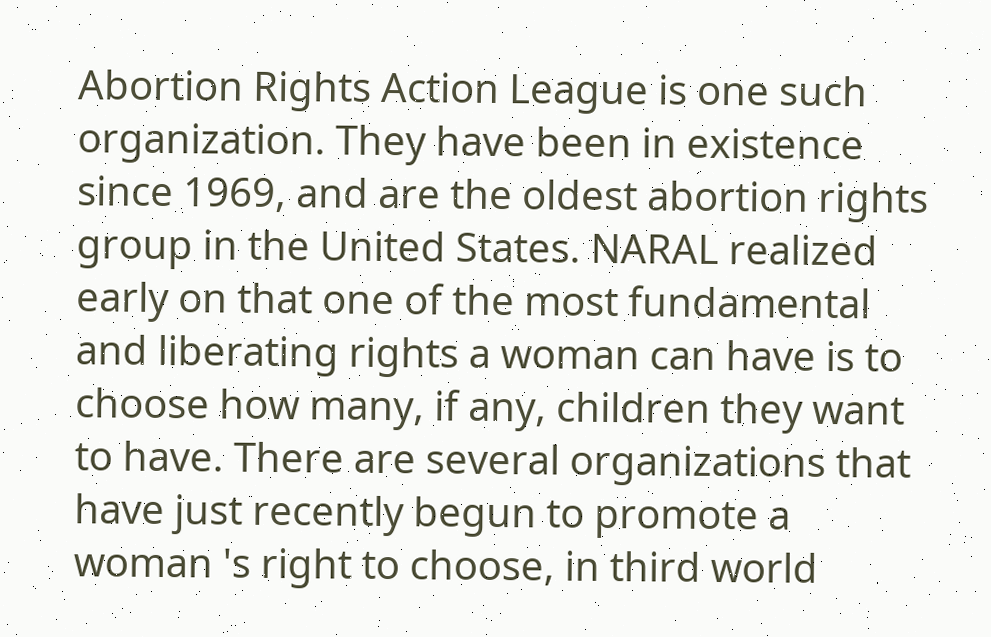Abortion Rights Action League is one such organization. They have been in existence since 1969, and are the oldest abortion rights group in the United States. NARAL realized early on that one of the most fundamental and liberating rights a woman can have is to choose how many, if any, children they want to have. There are several organizations that have just recently begun to promote a woman 's right to choose, in third world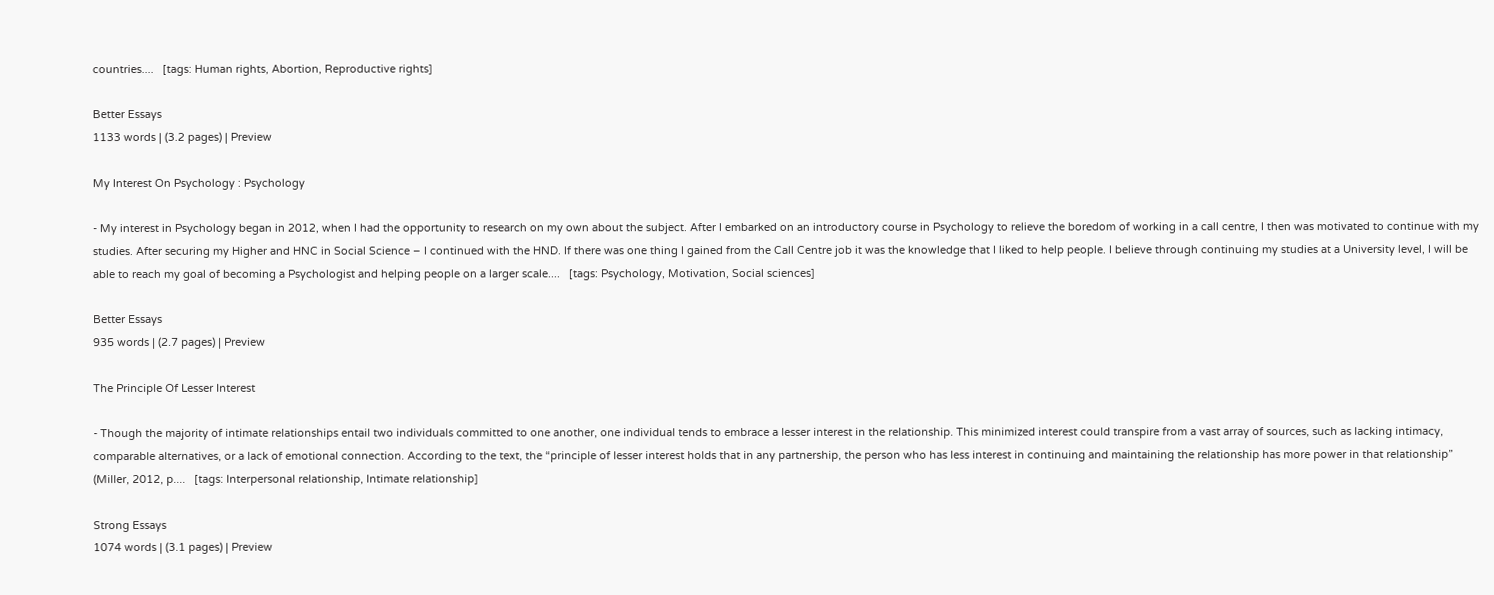countries....   [tags: Human rights, Abortion, Reproductive rights]

Better Essays
1133 words | (3.2 pages) | Preview

My Interest On Psychology : Psychology

- My interest in Psychology began in 2012, when I had the opportunity to research on my own about the subject. After I embarked on an introductory course in Psychology to relieve the boredom of working in a call centre, I then was motivated to continue with my studies. After securing my Higher and HNC in Social Science – I continued with the HND. If there was one thing I gained from the Call Centre job it was the knowledge that I liked to help people. I believe through continuing my studies at a University level, I will be able to reach my goal of becoming a Psychologist and helping people on a larger scale....   [tags: Psychology, Motivation, Social sciences]

Better Essays
935 words | (2.7 pages) | Preview

The Principle Of Lesser Interest

- Though the majority of intimate relationships entail two individuals committed to one another, one individual tends to embrace a lesser interest in the relationship. This minimized interest could transpire from a vast array of sources, such as lacking intimacy, comparable alternatives, or a lack of emotional connection. According to the text, the “principle of lesser interest holds that in any partnership, the person who has less interest in continuing and maintaining the relationship has more power in that relationship” (Miller, 2012, p....   [tags: Interpersonal relationship, Intimate relationship]

Strong Essays
1074 words | (3.1 pages) | Preview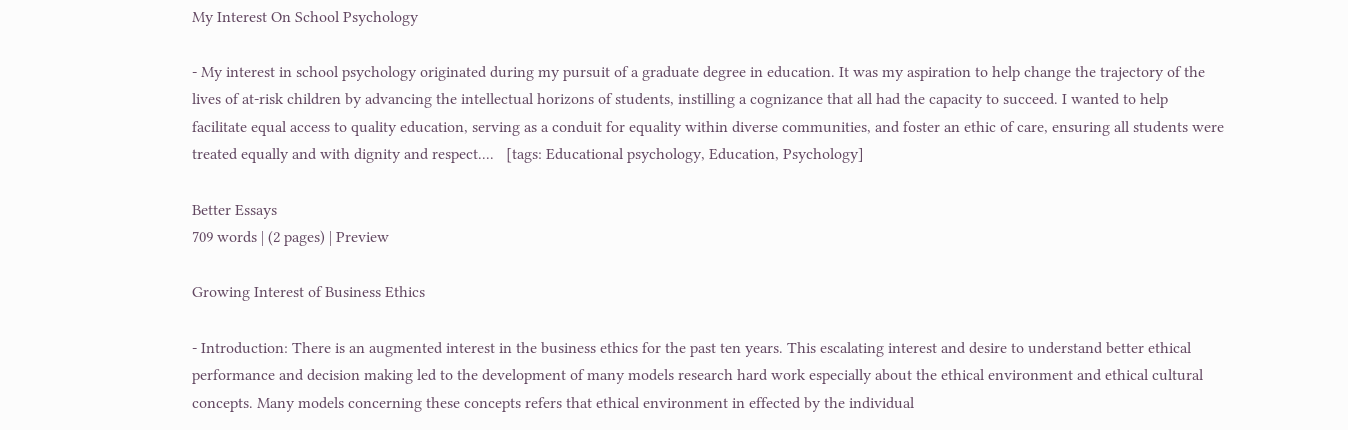My Interest On School Psychology

- My interest in school psychology originated during my pursuit of a graduate degree in education. It was my aspiration to help change the trajectory of the lives of at-risk children by advancing the intellectual horizons of students, instilling a cognizance that all had the capacity to succeed. I wanted to help facilitate equal access to quality education, serving as a conduit for equality within diverse communities, and foster an ethic of care, ensuring all students were treated equally and with dignity and respect....   [tags: Educational psychology, Education, Psychology]

Better Essays
709 words | (2 pages) | Preview

Growing Interest of Business Ethics

- Introduction: There is an augmented interest in the business ethics for the past ten years. This escalating interest and desire to understand better ethical performance and decision making led to the development of many models research hard work especially about the ethical environment and ethical cultural concepts. Many models concerning these concepts refers that ethical environment in effected by the individual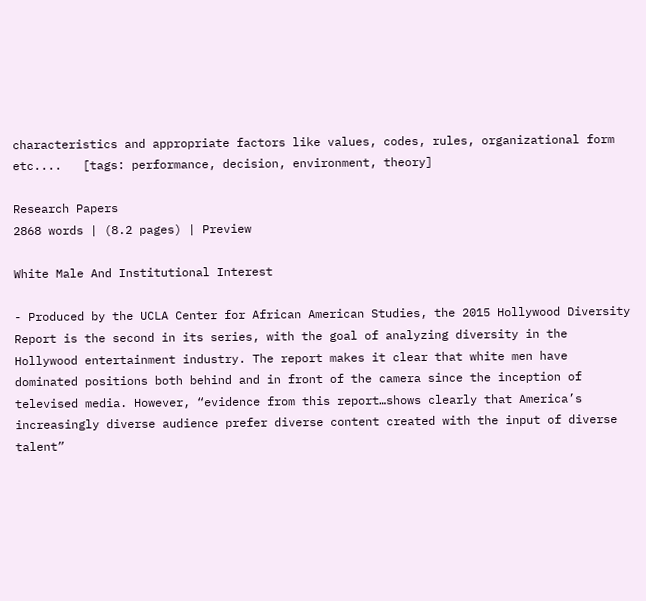characteristics and appropriate factors like values, codes, rules, organizational form etc....   [tags: performance, decision, environment, theory]

Research Papers
2868 words | (8.2 pages) | Preview

White Male And Institutional Interest

- Produced by the UCLA Center for African American Studies, the 2015 Hollywood Diversity Report is the second in its series, with the goal of analyzing diversity in the Hollywood entertainment industry. The report makes it clear that white men have dominated positions both behind and in front of the camera since the inception of televised media. However, “evidence from this report…shows clearly that America’s increasingly diverse audience prefer diverse content created with the input of diverse talent”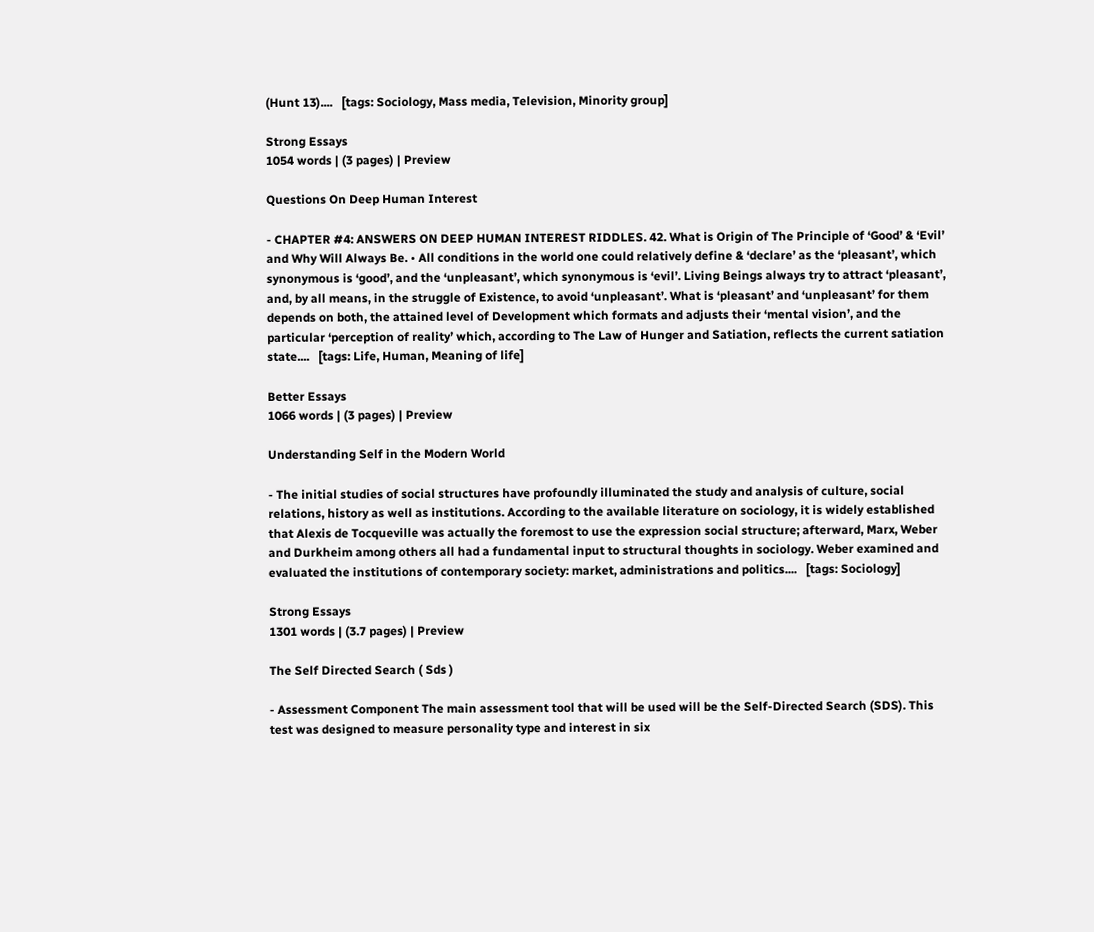(Hunt 13)....   [tags: Sociology, Mass media, Television, Minority group]

Strong Essays
1054 words | (3 pages) | Preview

Questions On Deep Human Interest

- CHAPTER #4: ANSWERS ON DEEP HUMAN INTEREST RIDDLES. 42. What is Origin of The Principle of ‘Good’ & ‘Evil’ and Why Will Always Be. • All conditions in the world one could relatively define & ‘declare’ as the ‘pleasant’, which synonymous is ‘good’, and the ‘unpleasant’, which synonymous is ‘evil’. Living Beings always try to attract ‘pleasant’, and, by all means, in the struggle of Existence, to avoid ‘unpleasant’. What is ‘pleasant’ and ‘unpleasant’ for them depends on both, the attained level of Development which formats and adjusts their ‘mental vision’, and the particular ‘perception of reality’ which, according to The Law of Hunger and Satiation, reflects the current satiation state....   [tags: Life, Human, Meaning of life]

Better Essays
1066 words | (3 pages) | Preview

Understanding Self in the Modern World

- The initial studies of social structures have profoundly illuminated the study and analysis of culture, social relations, history as well as institutions. According to the available literature on sociology, it is widely established that Alexis de Tocqueville was actually the foremost to use the expression social structure; afterward, Marx, Weber and Durkheim among others all had a fundamental input to structural thoughts in sociology. Weber examined and evaluated the institutions of contemporary society: market, administrations and politics....   [tags: Sociology]

Strong Essays
1301 words | (3.7 pages) | Preview

The Self Directed Search ( Sds )

- Assessment Component The main assessment tool that will be used will be the Self-Directed Search (SDS). This test was designed to measure personality type and interest in six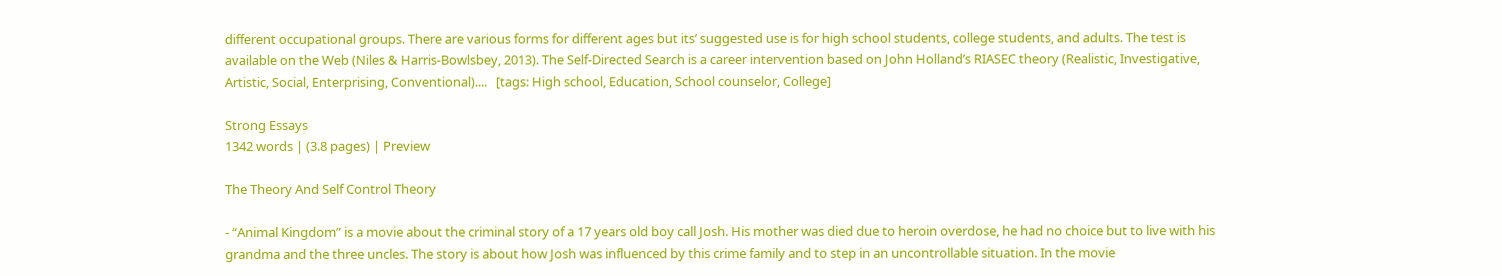different occupational groups. There are various forms for different ages but its’ suggested use is for high school students, college students, and adults. The test is available on the Web (Niles & Harris-Bowlsbey, 2013). The Self-Directed Search is a career intervention based on John Holland’s RIASEC theory (Realistic, Investigative, Artistic, Social, Enterprising, Conventional)....   [tags: High school, Education, School counselor, College]

Strong Essays
1342 words | (3.8 pages) | Preview

The Theory And Self Control Theory

- “Animal Kingdom” is a movie about the criminal story of a 17 years old boy call Josh. His mother was died due to heroin overdose, he had no choice but to live with his grandma and the three uncles. The story is about how Josh was influenced by this crime family and to step in an uncontrollable situation. In the movie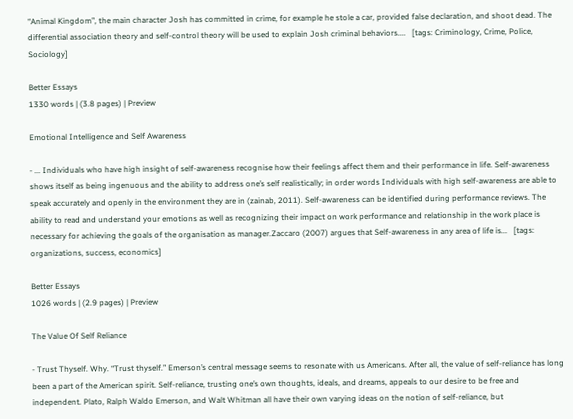“Animal Kingdom”, the main character Josh has committed in crime, for example he stole a car, provided false declaration, and shoot dead. The differential association theory and self-control theory will be used to explain Josh criminal behaviors....   [tags: Criminology, Crime, Police, Sociology]

Better Essays
1330 words | (3.8 pages) | Preview

Emotional Intelligence and Self Awareness

- ... Individuals who have high insight of self-awareness recognise how their feelings affect them and their performance in life. Self-awareness shows itself as being ingenuous and the ability to address one’s self realistically; in order words Individuals with high self-awareness are able to speak accurately and openly in the environment they are in (zainab, 2011). Self-awareness can be identified during performance reviews. The ability to read and understand your emotions as well as recognizing their impact on work performance and relationship in the work place is necessary for achieving the goals of the organisation as manager.Zaccaro (2007) argues that Self-awareness in any area of life is...   [tags: organizations, success, economics]

Better Essays
1026 words | (2.9 pages) | Preview

The Value Of Self Reliance

- Trust Thyself. Why. “Trust thyself.” Emerson’s central message seems to resonate with us Americans. After all, the value of self-reliance has long been a part of the American spirit. Self-reliance, trusting one’s own thoughts, ideals, and dreams, appeals to our desire to be free and independent. Plato, Ralph Waldo Emerson, and Walt Whitman all have their own varying ideas on the notion of self-reliance, but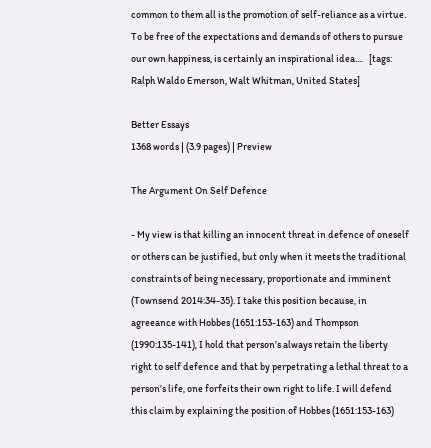common to them all is the promotion of self-reliance as a virtue. To be free of the expectations and demands of others to pursue our own happiness, is certainly an inspirational idea....   [tags: Ralph Waldo Emerson, Walt Whitman, United States]

Better Essays
1368 words | (3.9 pages) | Preview

The Argument On Self Defence

- My view is that killing an innocent threat in defence of oneself or others can be justified, but only when it meets the traditional constraints of being necessary, proportionate and imminent (Townsend 2014:34-35). I take this position because, in agreeance with Hobbes (1651:153-163) and Thompson (1990:135-141), I hold that person’s always retain the liberty right to self defence and that by perpetrating a lethal threat to a person’s life, one forfeits their own right to life. I will defend this claim by explaining the position of Hobbes (1651:153-163)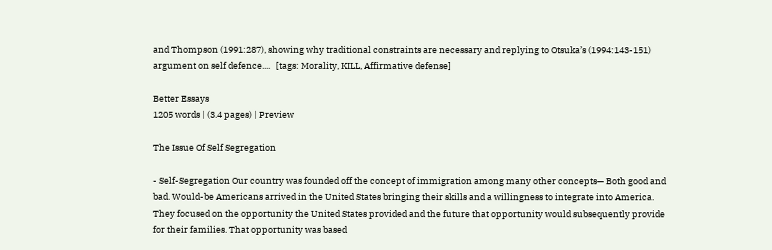and Thompson (1991:287), showing why traditional constraints are necessary and replying to Otsuka’s (1994:143-151) argument on self defence....   [tags: Morality, KILL, Affirmative defense]

Better Essays
1205 words | (3.4 pages) | Preview

The Issue Of Self Segregation

- Self-Segregation Our country was founded off the concept of immigration among many other concepts— Both good and bad. Would-be Americans arrived in the United States bringing their skills and a willingness to integrate into America. They focused on the opportunity the United States provided and the future that opportunity would subsequently provide for their families. That opportunity was based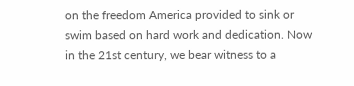on the freedom America provided to sink or swim based on hard work and dedication. Now in the 21st century, we bear witness to a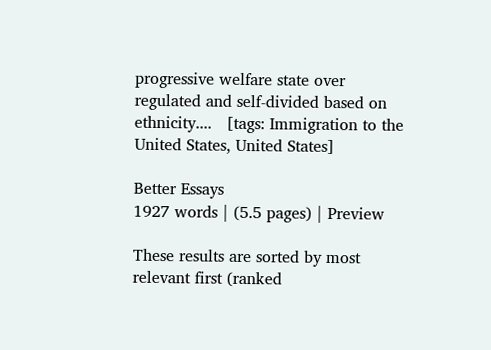progressive welfare state over regulated and self-divided based on ethnicity....   [tags: Immigration to the United States, United States]

Better Essays
1927 words | (5.5 pages) | Preview

These results are sorted by most relevant first (ranked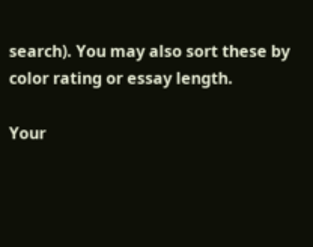search). You may also sort these by color rating or essay length.

Your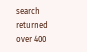search returned over 400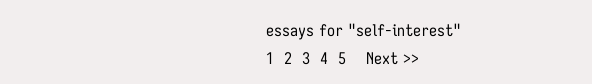essays for "self-interest"
1  2  3  4  5    Next >>